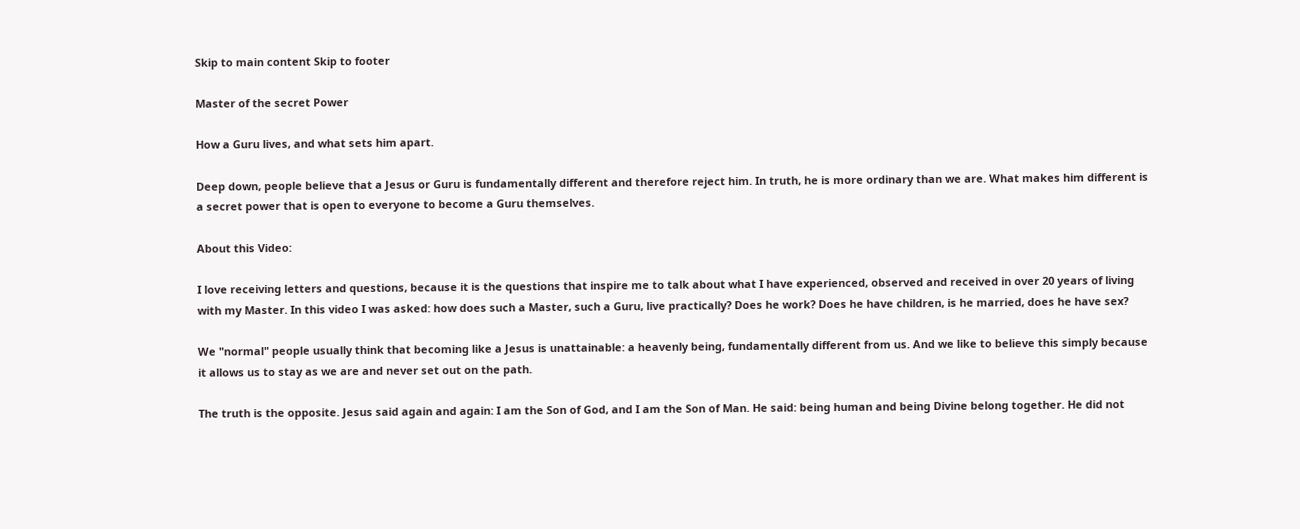Skip to main content Skip to footer

Master of the secret Power

How a Guru lives, and what sets him apart.

Deep down, people believe that a Jesus or Guru is fundamentally different and therefore reject him. In truth, he is more ordinary than we are. What makes him different is a secret power that is open to everyone to become a Guru themselves.

About this Video:

I love receiving letters and questions, because it is the questions that inspire me to talk about what I have experienced, observed and received in over 20 years of living with my Master. In this video I was asked: how does such a Master, such a Guru, live practically? Does he work? Does he have children, is he married, does he have sex?

We "normal" people usually think that becoming like a Jesus is unattainable: a heavenly being, fundamentally different from us. And we like to believe this simply because it allows us to stay as we are and never set out on the path.

The truth is the opposite. Jesus said again and again: I am the Son of God, and I am the Son of Man. He said: being human and being Divine belong together. He did not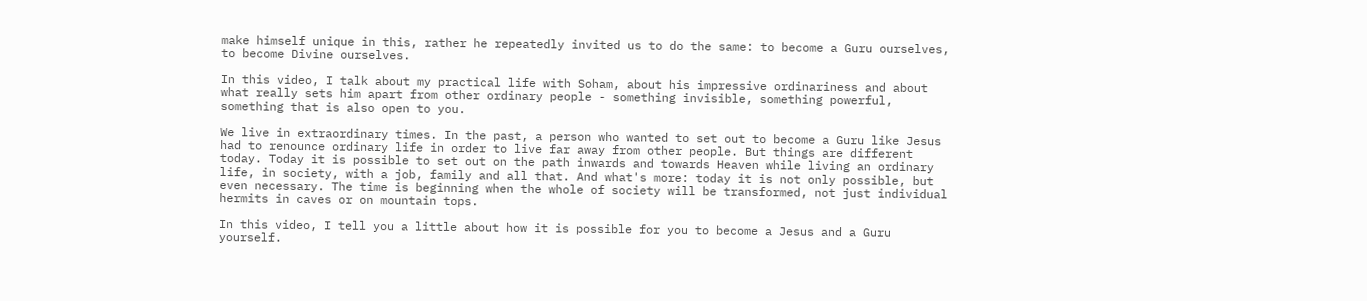make himself unique in this, rather he repeatedly invited us to do the same: to become a Guru ourselves, to become Divine ourselves.

In this video, I talk about my practical life with Soham, about his impressive ordinariness and about what really sets him apart from other ordinary people - something invisible, something powerful, something that is also open to you.

We live in extraordinary times. In the past, a person who wanted to set out to become a Guru like Jesus had to renounce ordinary life in order to live far away from other people. But things are different today. Today it is possible to set out on the path inwards and towards Heaven while living an ordinary life, in society, with a job, family and all that. And what's more: today it is not only possible, but even necessary. The time is beginning when the whole of society will be transformed, not just individual hermits in caves or on mountain tops.

In this video, I tell you a little about how it is possible for you to become a Jesus and a Guru yourself.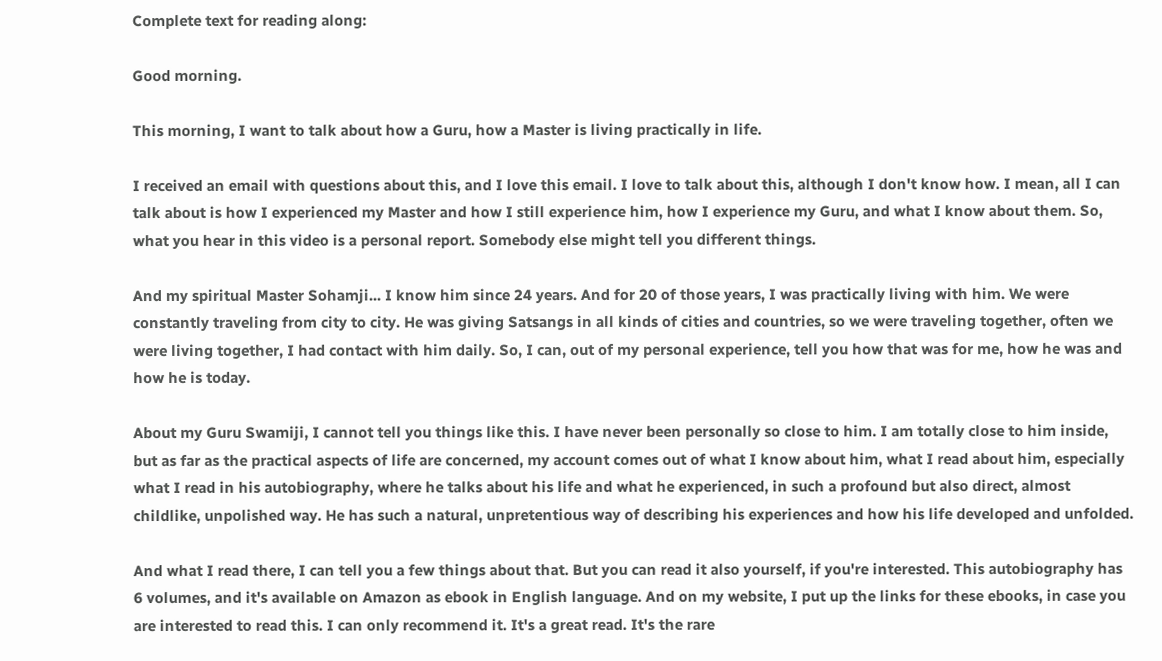Complete text for reading along:

Good morning.

This morning, I want to talk about how a Guru, how a Master is living practically in life.

I received an email with questions about this, and I love this email. I love to talk about this, although I don't know how. I mean, all I can talk about is how I experienced my Master and how I still experience him, how I experience my Guru, and what I know about them. So, what you hear in this video is a personal report. Somebody else might tell you different things.

And my spiritual Master Sohamji... I know him since 24 years. And for 20 of those years, I was practically living with him. We were constantly traveling from city to city. He was giving Satsangs in all kinds of cities and countries, so we were traveling together, often we were living together, I had contact with him daily. So, I can, out of my personal experience, tell you how that was for me, how he was and how he is today.

About my Guru Swamiji, I cannot tell you things like this. I have never been personally so close to him. I am totally close to him inside, but as far as the practical aspects of life are concerned, my account comes out of what I know about him, what I read about him, especially what I read in his autobiography, where he talks about his life and what he experienced, in such a profound but also direct, almost childlike, unpolished way. He has such a natural, unpretentious way of describing his experiences and how his life developed and unfolded.

And what I read there, I can tell you a few things about that. But you can read it also yourself, if you're interested. This autobiography has 6 volumes, and it's available on Amazon as ebook in English language. And on my website, I put up the links for these ebooks, in case you are interested to read this. I can only recommend it. It's a great read. It's the rare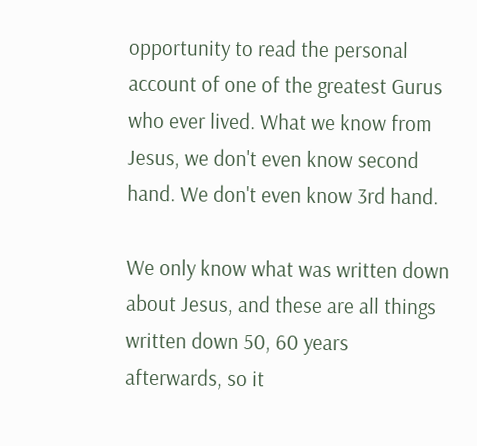opportunity to read the personal account of one of the greatest Gurus who ever lived. What we know from Jesus, we don't even know second hand. We don't even know 3rd hand.

We only know what was written down about Jesus, and these are all things written down 50, 60 years afterwards, so it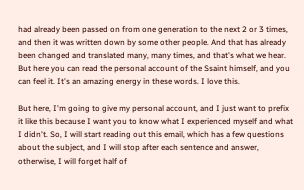had already been passed on from one generation to the next 2 or 3 times, and then it was written down by some other people. And that has already been changed and translated many, many times, and that's what we hear. But here you can read the personal account of the Ssaint himself, and you can feel it. It's an amazing energy in these words. I love this.

But here, I'm going to give my personal account, and I just want to prefix it like this because I want you to know what I experienced myself and what I didn't. So, I will start reading out this email, which has a few questions about the subject, and I will stop after each sentence and answer, otherwise, I will forget half of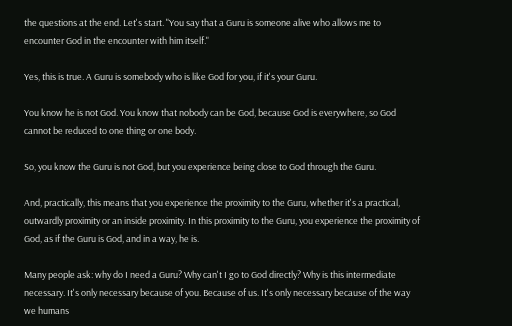the questions at the end. Let's start. "You say that a Guru is someone alive who allows me to encounter God in the encounter with him itself."

Yes, this is true. A Guru is somebody who is like God for you, if it's your Guru.

You know he is not God. You know that nobody can be God, because God is everywhere, so God cannot be reduced to one thing or one body.

So, you know the Guru is not God, but you experience being close to God through the Guru.

And, practically, this means that you experience the proximity to the Guru, whether it's a practical, outwardly proximity or an inside proximity. In this proximity to the Guru, you experience the proximity of God, as if the Guru is God, and in a way, he is.

Many people ask: why do I need a Guru? Why can't I go to God directly? Why is this intermediate necessary. It's only necessary because of you. Because of us. It's only necessary because of the way we humans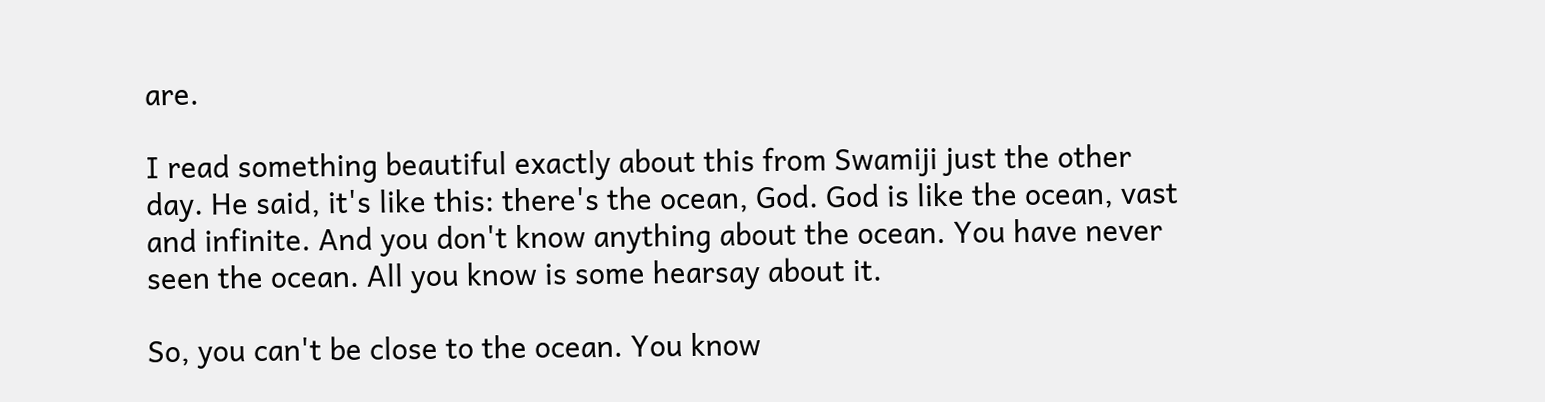are.

I read something beautiful exactly about this from Swamiji just the other day. He said, it's like this: there's the ocean, God. God is like the ocean, vast and infinite. And you don't know anything about the ocean. You have never seen the ocean. All you know is some hearsay about it.

So, you can't be close to the ocean. You know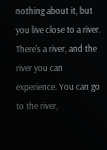nothing about it, but you live close to a river. There's a river, and the river you can experience. You can go to the river,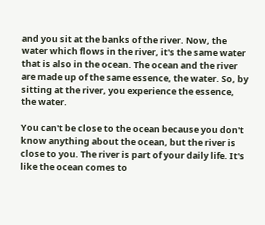and you sit at the banks of the river. Now, the water which flows in the river, it's the same water that is also in the ocean. The ocean and the river are made up of the same essence, the water. So, by sitting at the river, you experience the essence, the water.

You can't be close to the ocean because you don't know anything about the ocean, but the river is close to you. The river is part of your daily life. It's like the ocean comes to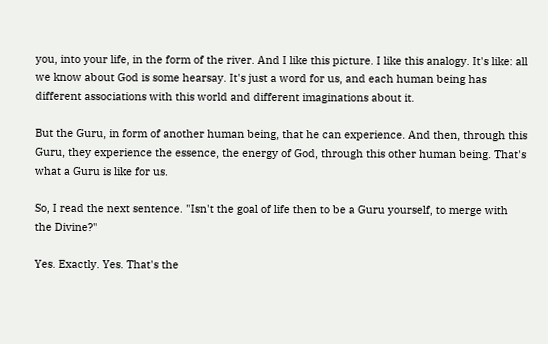you, into your life, in the form of the river. And I like this picture. I like this analogy. It's like: all we know about God is some hearsay. It's just a word for us, and each human being has different associations with this world and different imaginations about it.

But the Guru, in form of another human being, that he can experience. And then, through this Guru, they experience the essence, the energy of God, through this other human being. That's what a Guru is like for us.

So, I read the next sentence. "Isn't the goal of life then to be a Guru yourself, to merge with the Divine?"

Yes. Exactly. Yes. That's the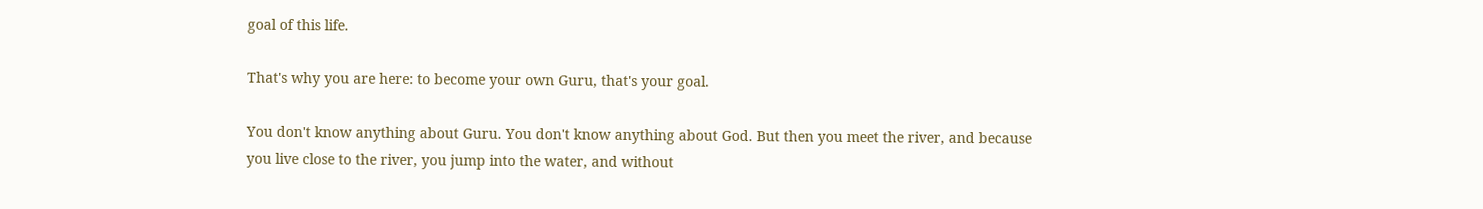goal of this life.

That's why you are here: to become your own Guru, that's your goal.

You don't know anything about Guru. You don't know anything about God. But then you meet the river, and because you live close to the river, you jump into the water, and without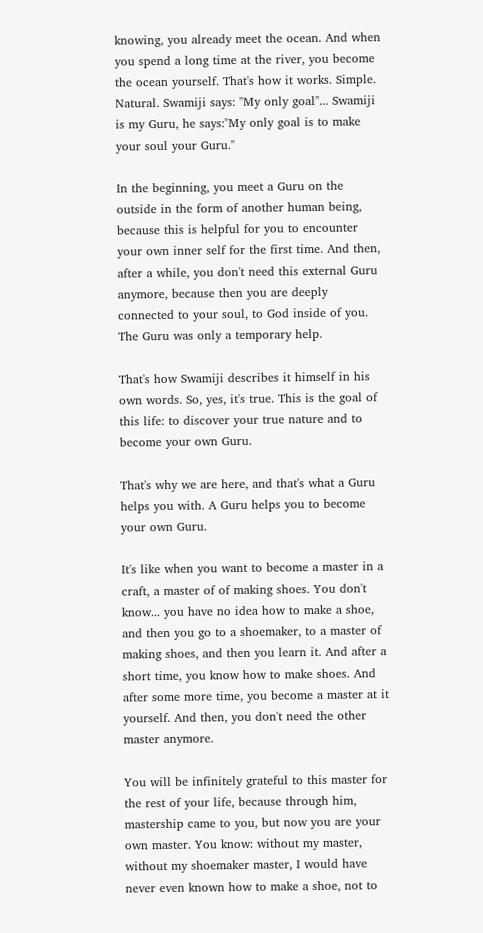knowing, you already meet the ocean. And when you spend a long time at the river, you become the ocean yourself. That's how it works. Simple. Natural. Swamiji says: "My only goal"... Swamiji is my Guru, he says:"My only goal is to make your soul your Guru."

In the beginning, you meet a Guru on the outside in the form of another human being, because this is helpful for you to encounter your own inner self for the first time. And then, after a while, you don't need this external Guru anymore, because then you are deeply connected to your soul, to God inside of you. The Guru was only a temporary help.

That's how Swamiji describes it himself in his own words. So, yes, it's true. This is the goal of this life: to discover your true nature and to become your own Guru.

That's why we are here, and that's what a Guru helps you with. A Guru helps you to become your own Guru.

It's like when you want to become a master in a craft, a master of of making shoes. You don't know... you have no idea how to make a shoe, and then you go to a shoemaker, to a master of making shoes, and then you learn it. And after a short time, you know how to make shoes. And after some more time, you become a master at it yourself. And then, you don't need the other master anymore.

You will be infinitely grateful to this master for the rest of your life, because through him, mastership came to you, but now you are your own master. You know: without my master, without my shoemaker master, I would have never even known how to make a shoe, not to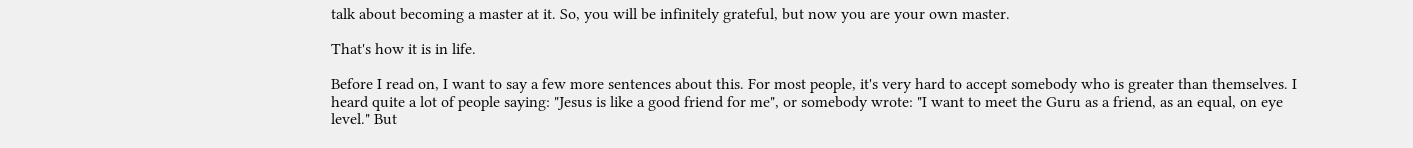talk about becoming a master at it. So, you will be infinitely grateful, but now you are your own master.

That's how it is in life.

Before I read on, I want to say a few more sentences about this. For most people, it's very hard to accept somebody who is greater than themselves. I heard quite a lot of people saying: "Jesus is like a good friend for me", or somebody wrote: "I want to meet the Guru as a friend, as an equal, on eye level." But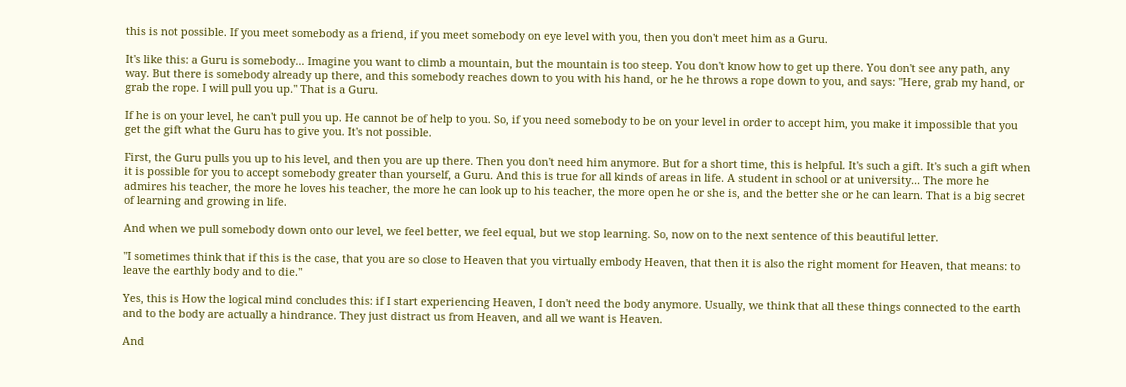this is not possible. If you meet somebody as a friend, if you meet somebody on eye level with you, then you don't meet him as a Guru.

It's like this: a Guru is somebody... Imagine you want to climb a mountain, but the mountain is too steep. You don't know how to get up there. You don't see any path, any way. But there is somebody already up there, and this somebody reaches down to you with his hand, or he he throws a rope down to you, and says: "Here, grab my hand, or grab the rope. I will pull you up." That is a Guru.

If he is on your level, he can't pull you up. He cannot be of help to you. So, if you need somebody to be on your level in order to accept him, you make it impossible that you get the gift what the Guru has to give you. It's not possible.

First, the Guru pulls you up to his level, and then you are up there. Then you don't need him anymore. But for a short time, this is helpful. It's such a gift. It's such a gift when it is possible for you to accept somebody greater than yourself, a Guru. And this is true for all kinds of areas in life. A student in school or at university... The more he admires his teacher, the more he loves his teacher, the more he can look up to his teacher, the more open he or she is, and the better she or he can learn. That is a big secret of learning and growing in life.

And when we pull somebody down onto our level, we feel better, we feel equal, but we stop learning. So, now on to the next sentence of this beautiful letter.

"I sometimes think that if this is the case, that you are so close to Heaven that you virtually embody Heaven, that then it is also the right moment for Heaven, that means: to leave the earthly body and to die."

Yes, this is How the logical mind concludes this: if I start experiencing Heaven, I don't need the body anymore. Usually, we think that all these things connected to the earth and to the body are actually a hindrance. They just distract us from Heaven, and all we want is Heaven.

And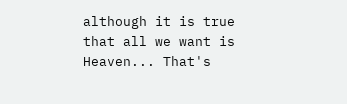although it is true that all we want is Heaven... That's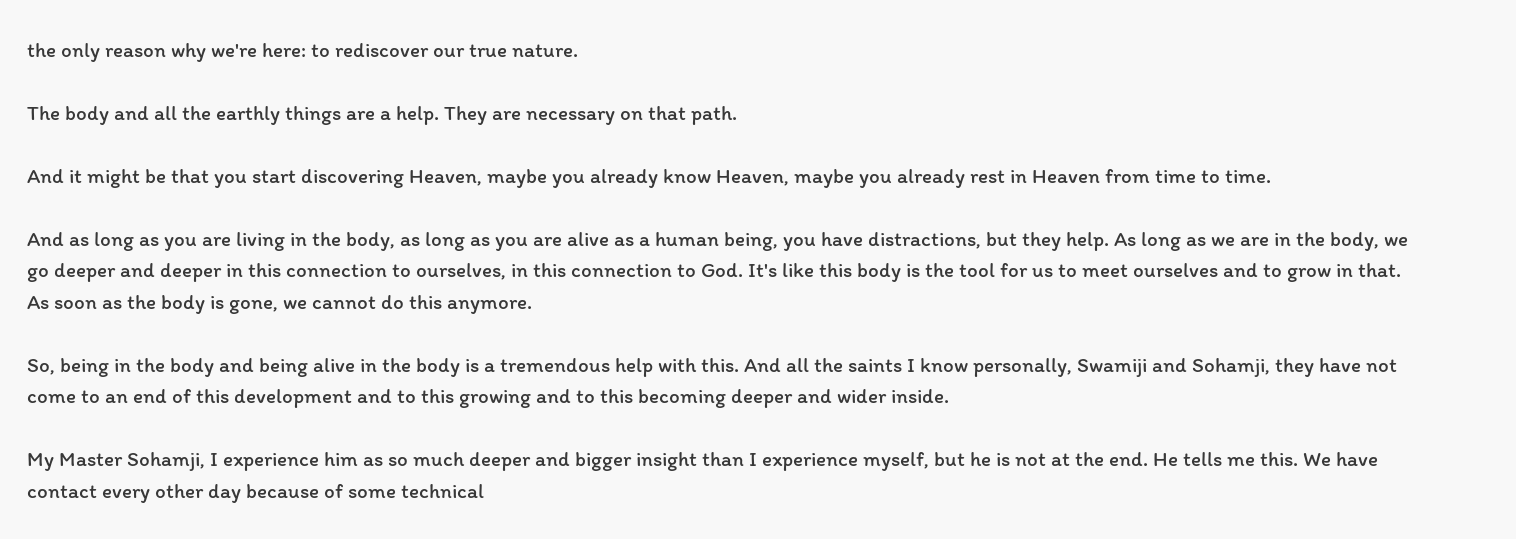the only reason why we're here: to rediscover our true nature.

The body and all the earthly things are a help. They are necessary on that path.

And it might be that you start discovering Heaven, maybe you already know Heaven, maybe you already rest in Heaven from time to time.

And as long as you are living in the body, as long as you are alive as a human being, you have distractions, but they help. As long as we are in the body, we go deeper and deeper in this connection to ourselves, in this connection to God. It's like this body is the tool for us to meet ourselves and to grow in that. As soon as the body is gone, we cannot do this anymore.

So, being in the body and being alive in the body is a tremendous help with this. And all the saints I know personally, Swamiji and Sohamji, they have not come to an end of this development and to this growing and to this becoming deeper and wider inside.

My Master Sohamji, I experience him as so much deeper and bigger insight than I experience myself, but he is not at the end. He tells me this. We have contact every other day because of some technical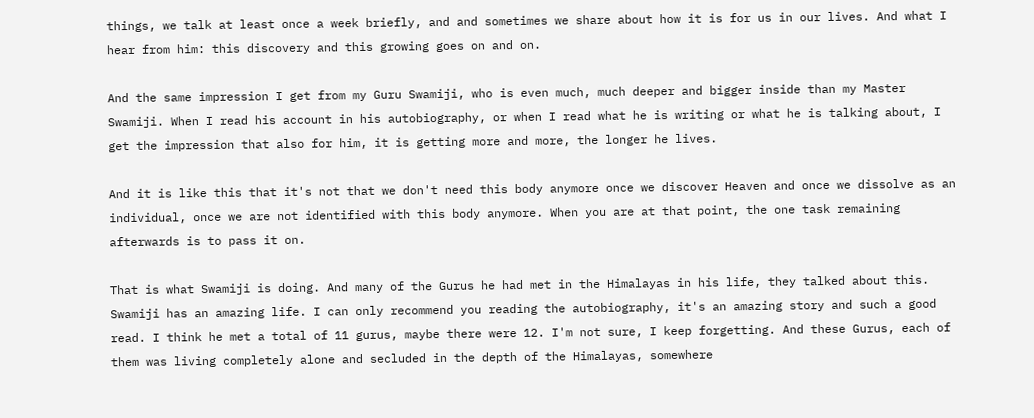things, we talk at least once a week briefly, and and sometimes we share about how it is for us in our lives. And what I hear from him: this discovery and this growing goes on and on.

And the same impression I get from my Guru Swamiji, who is even much, much deeper and bigger inside than my Master Swamiji. When I read his account in his autobiography, or when I read what he is writing or what he is talking about, I get the impression that also for him, it is getting more and more, the longer he lives.

And it is like this that it's not that we don't need this body anymore once we discover Heaven and once we dissolve as an individual, once we are not identified with this body anymore. When you are at that point, the one task remaining afterwards is to pass it on.

That is what Swamiji is doing. And many of the Gurus he had met in the Himalayas in his life, they talked about this. Swamiji has an amazing life. I can only recommend you reading the autobiography, it's an amazing story and such a good read. I think he met a total of 11 gurus, maybe there were 12. I'm not sure, I keep forgetting. And these Gurus, each of them was living completely alone and secluded in the depth of the Himalayas, somewhere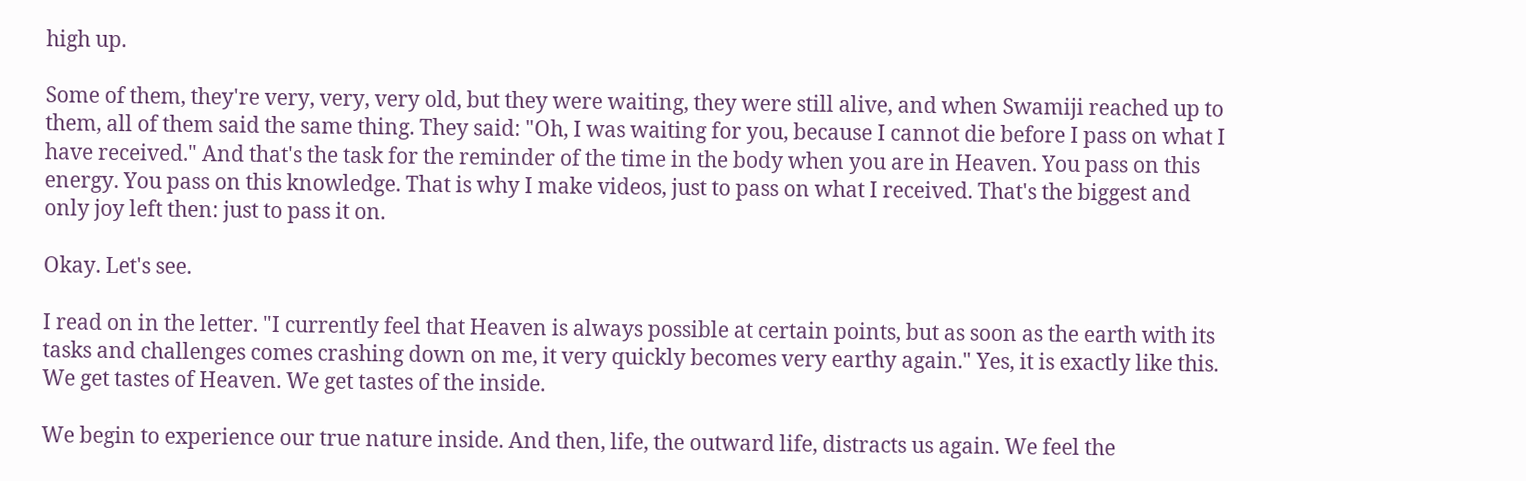high up.

Some of them, they're very, very, very old, but they were waiting, they were still alive, and when Swamiji reached up to them, all of them said the same thing. They said: "Oh, I was waiting for you, because I cannot die before I pass on what I have received." And that's the task for the reminder of the time in the body when you are in Heaven. You pass on this energy. You pass on this knowledge. That is why I make videos, just to pass on what I received. That's the biggest and only joy left then: just to pass it on.

Okay. Let's see.

I read on in the letter. "I currently feel that Heaven is always possible at certain points, but as soon as the earth with its tasks and challenges comes crashing down on me, it very quickly becomes very earthy again." Yes, it is exactly like this. We get tastes of Heaven. We get tastes of the inside.

We begin to experience our true nature inside. And then, life, the outward life, distracts us again. We feel the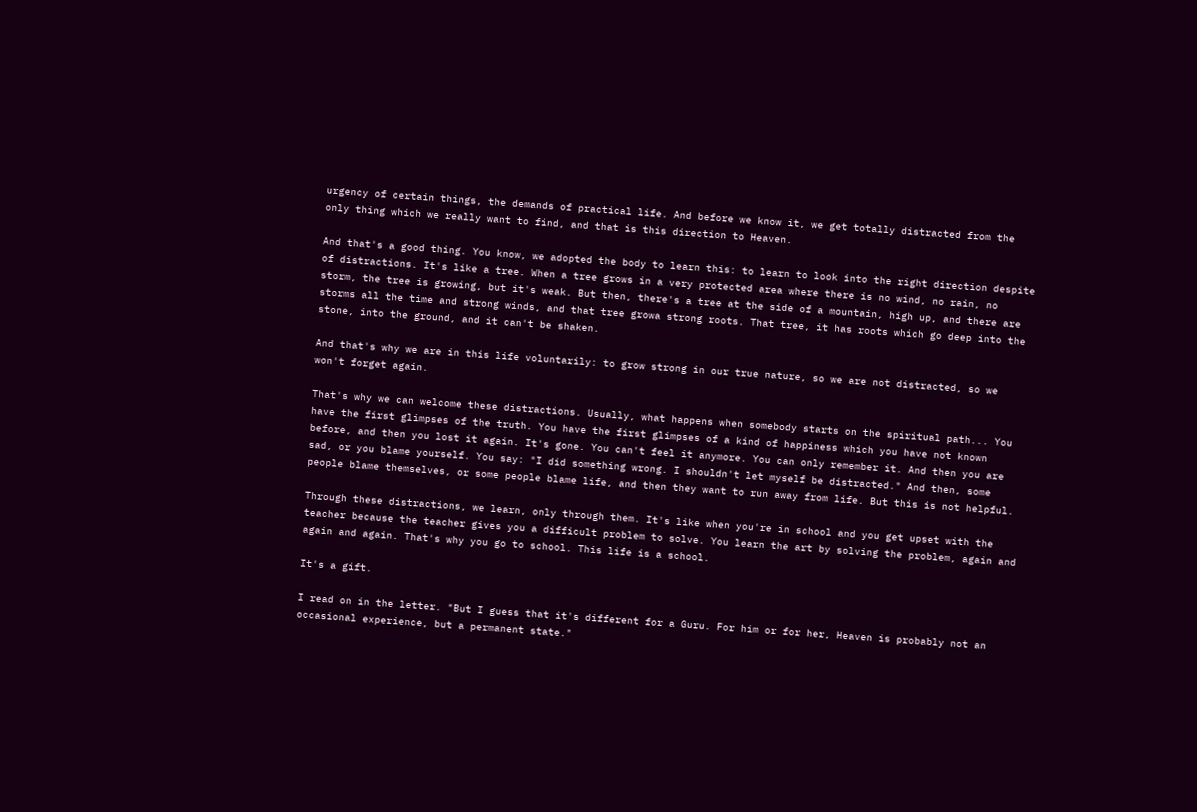urgency of certain things, the demands of practical life. And before we know it, we get totally distracted from the only thing which we really want to find, and that is this direction to Heaven.

And that's a good thing. You know, we adopted the body to learn this: to learn to look into the right direction despite of distractions. It's like a tree. When a tree grows in a very protected area where there is no wind, no rain, no storm, the tree is growing, but it's weak. But then, there's a tree at the side of a mountain, high up, and there are storms all the time and strong winds, and that tree growa strong roots. That tree, it has roots which go deep into the stone, into the ground, and it can't be shaken.

And that's why we are in this life voluntarily: to grow strong in our true nature, so we are not distracted, so we won't forget again.

That's why we can welcome these distractions. Usually, what happens when somebody starts on the spiritual path... You have the first glimpses of the truth. You have the first glimpses of a kind of happiness which you have not known before, and then you lost it again. It's gone. You can't feel it anymore. You can only remember it. And then you are sad, or you blame yourself. You say: "I did something wrong. I shouldn't let myself be distracted." And then, some people blame themselves, or some people blame life, and then they want to run away from life. But this is not helpful.

Through these distractions, we learn, only through them. It's like when you're in school and you get upset with the teacher because the teacher gives you a difficult problem to solve. You learn the art by solving the problem, again and again and again. That's why you go to school. This life is a school.

It's a gift.

I read on in the letter. "But I guess that it's different for a Guru. For him or for her, Heaven is probably not an occasional experience, but a permanent state."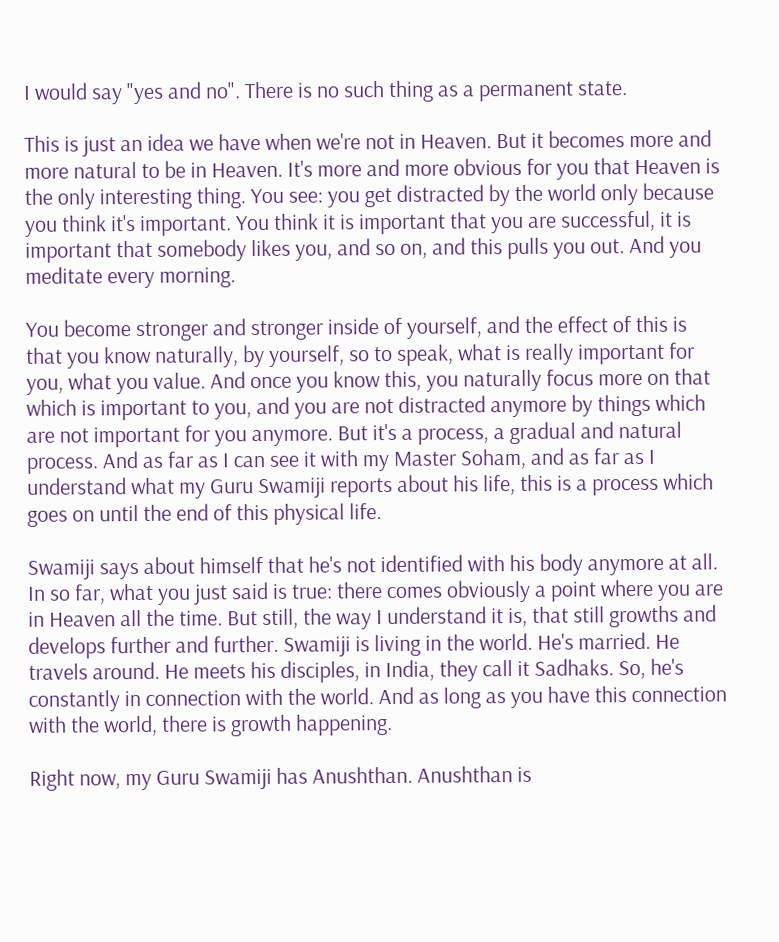I would say "yes and no". There is no such thing as a permanent state.

This is just an idea we have when we're not in Heaven. But it becomes more and more natural to be in Heaven. It's more and more obvious for you that Heaven is the only interesting thing. You see: you get distracted by the world only because you think it's important. You think it is important that you are successful, it is important that somebody likes you, and so on, and this pulls you out. And you meditate every morning.

You become stronger and stronger inside of yourself, and the effect of this is that you know naturally, by yourself, so to speak, what is really important for you, what you value. And once you know this, you naturally focus more on that which is important to you, and you are not distracted anymore by things which are not important for you anymore. But it's a process, a gradual and natural process. And as far as I can see it with my Master Soham, and as far as I understand what my Guru Swamiji reports about his life, this is a process which goes on until the end of this physical life.

Swamiji says about himself that he's not identified with his body anymore at all. In so far, what you just said is true: there comes obviously a point where you are in Heaven all the time. But still, the way I understand it is, that still growths and develops further and further. Swamiji is living in the world. He's married. He travels around. He meets his disciples, in India, they call it Sadhaks. So, he's constantly in connection with the world. And as long as you have this connection with the world, there is growth happening.

Right now, my Guru Swamiji has Anushthan. Anushthan is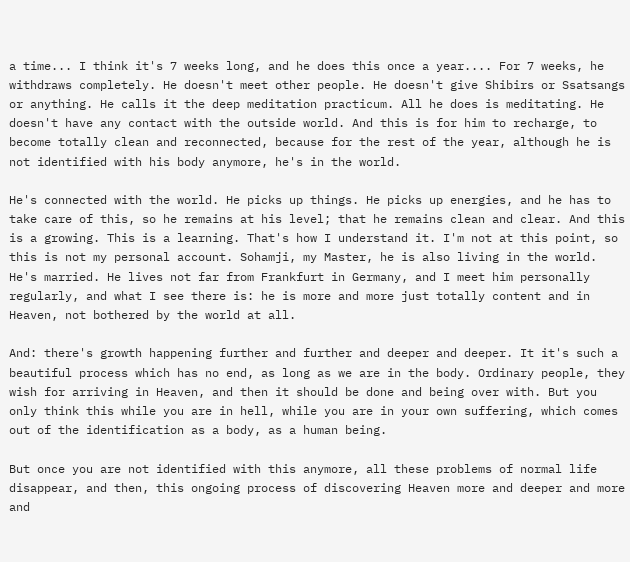a time... I think it's 7 weeks long, and he does this once a year.... For 7 weeks, he withdraws completely. He doesn't meet other people. He doesn't give Shibirs or Ssatsangs or anything. He calls it the deep meditation practicum. All he does is meditating. He doesn't have any contact with the outside world. And this is for him to recharge, to become totally clean and reconnected, because for the rest of the year, although he is not identified with his body anymore, he's in the world.

He's connected with the world. He picks up things. He picks up energies, and he has to take care of this, so he remains at his level; that he remains clean and clear. And this is a growing. This is a learning. That's how I understand it. I'm not at this point, so this is not my personal account. Sohamji, my Master, he is also living in the world. He's married. He lives not far from Frankfurt in Germany, and I meet him personally regularly, and what I see there is: he is more and more just totally content and in Heaven, not bothered by the world at all.

And: there's growth happening further and further and deeper and deeper. It it's such a beautiful process which has no end, as long as we are in the body. Ordinary people, they wish for arriving in Heaven, and then it should be done and being over with. But you only think this while you are in hell, while you are in your own suffering, which comes out of the identification as a body, as a human being.

But once you are not identified with this anymore, all these problems of normal life disappear, and then, this ongoing process of discovering Heaven more and deeper and more and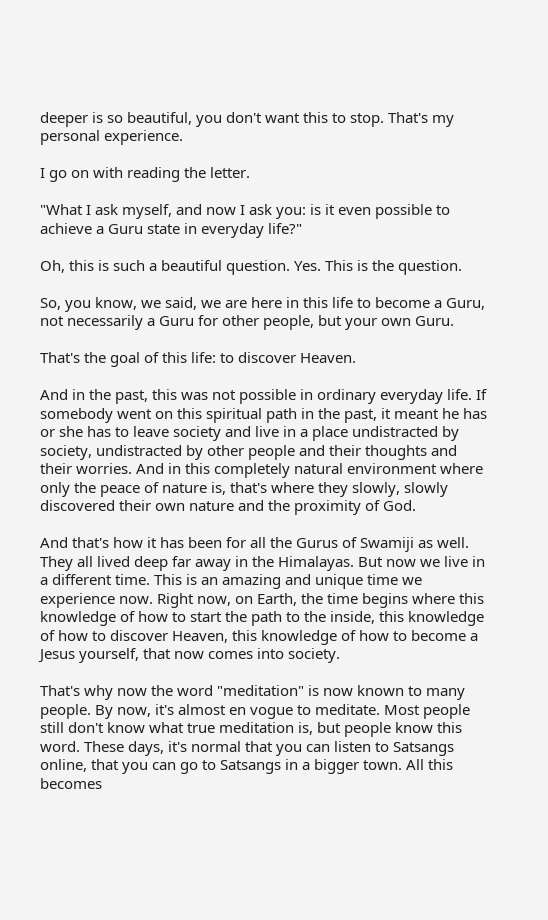deeper is so beautiful, you don't want this to stop. That's my personal experience.

I go on with reading the letter.

"What I ask myself, and now I ask you: is it even possible to achieve a Guru state in everyday life?"

Oh, this is such a beautiful question. Yes. This is the question.

So, you know, we said, we are here in this life to become a Guru, not necessarily a Guru for other people, but your own Guru.

That's the goal of this life: to discover Heaven.

And in the past, this was not possible in ordinary everyday life. If somebody went on this spiritual path in the past, it meant he has or she has to leave society and live in a place undistracted by society, undistracted by other people and their thoughts and their worries. And in this completely natural environment where only the peace of nature is, that's where they slowly, slowly discovered their own nature and the proximity of God.

And that's how it has been for all the Gurus of Swamiji as well. They all lived deep far away in the Himalayas. But now we live in a different time. This is an amazing and unique time we experience now. Right now, on Earth, the time begins where this knowledge of how to start the path to the inside, this knowledge of how to discover Heaven, this knowledge of how to become a Jesus yourself, that now comes into society.

That's why now the word "meditation" is now known to many people. By now, it's almost en vogue to meditate. Most people still don't know what true meditation is, but people know this word. These days, it's normal that you can listen to Satsangs online, that you can go to Satsangs in a bigger town. All this becomes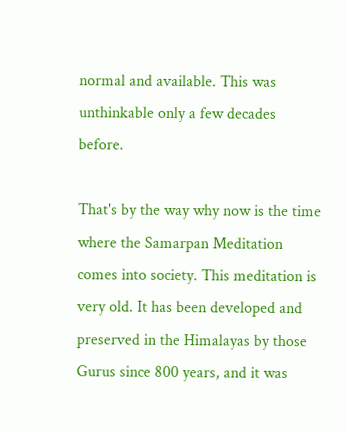normal and available. This was unthinkable only a few decades before.

That's by the way why now is the time where the Samarpan Meditation comes into society. This meditation is very old. It has been developed and preserved in the Himalayas by those Gurus since 800 years, and it was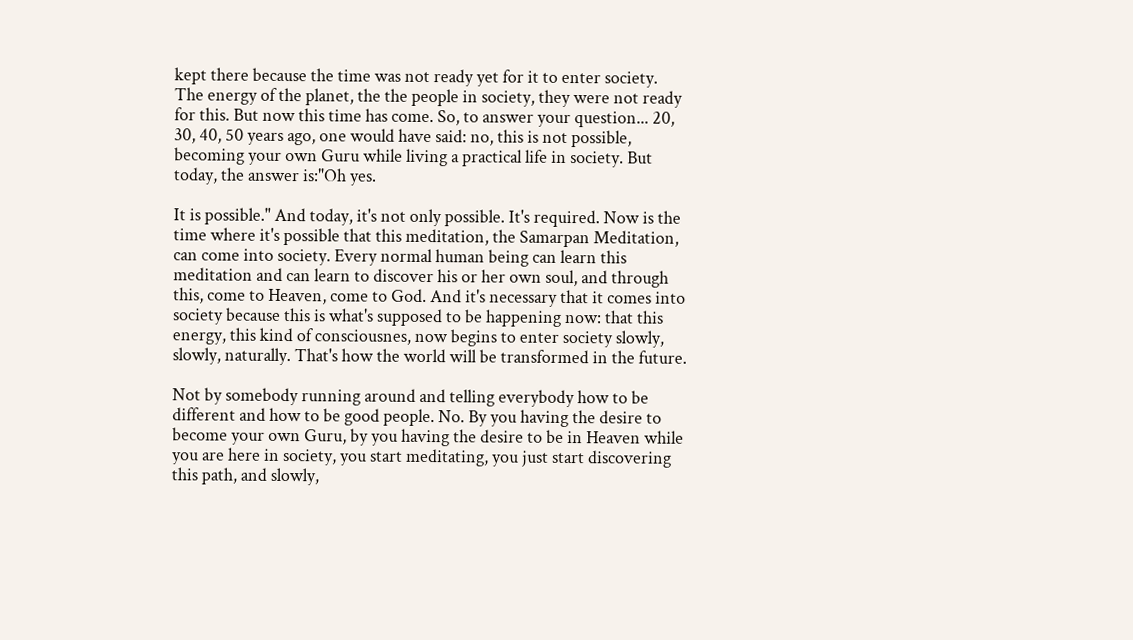kept there because the time was not ready yet for it to enter society. The energy of the planet, the the people in society, they were not ready for this. But now this time has come. So, to answer your question... 20, 30, 40, 50 years ago, one would have said: no, this is not possible, becoming your own Guru while living a practical life in society. But today, the answer is:"Oh yes.

It is possible." And today, it's not only possible. It's required. Now is the time where it's possible that this meditation, the Samarpan Meditation, can come into society. Every normal human being can learn this meditation and can learn to discover his or her own soul, and through this, come to Heaven, come to God. And it's necessary that it comes into society because this is what's supposed to be happening now: that this energy, this kind of consciousnes, now begins to enter society slowly, slowly, naturally. That's how the world will be transformed in the future.

Not by somebody running around and telling everybody how to be different and how to be good people. No. By you having the desire to become your own Guru, by you having the desire to be in Heaven while you are here in society, you start meditating, you just start discovering this path, and slowly,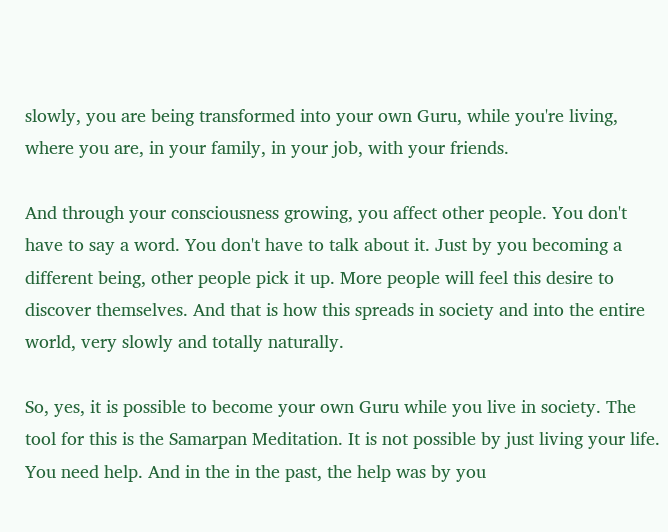slowly, you are being transformed into your own Guru, while you're living, where you are, in your family, in your job, with your friends.

And through your consciousness growing, you affect other people. You don't have to say a word. You don't have to talk about it. Just by you becoming a different being, other people pick it up. More people will feel this desire to discover themselves. And that is how this spreads in society and into the entire world, very slowly and totally naturally.

So, yes, it is possible to become your own Guru while you live in society. The tool for this is the Samarpan Meditation. It is not possible by just living your life. You need help. And in the in the past, the help was by you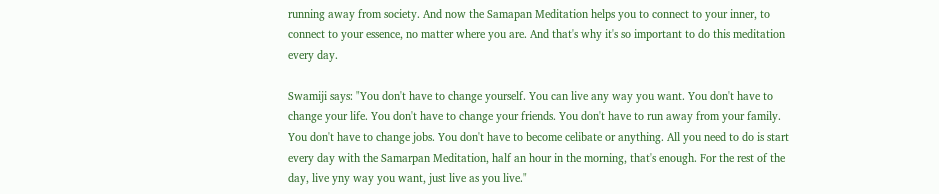running away from society. And now the Samapan Meditation helps you to connect to your inner, to connect to your essence, no matter where you are. And that's why it's so important to do this meditation every day.

Swamiji says: "You don't have to change yourself. You can live any way you want. You don't have to change your life. You don't have to change your friends. You don't have to run away from your family. You don't have to change jobs. You don't have to become celibate or anything. All you need to do is start every day with the Samarpan Meditation, half an hour in the morning, that's enough. For the rest of the day, live yny way you want, just live as you live."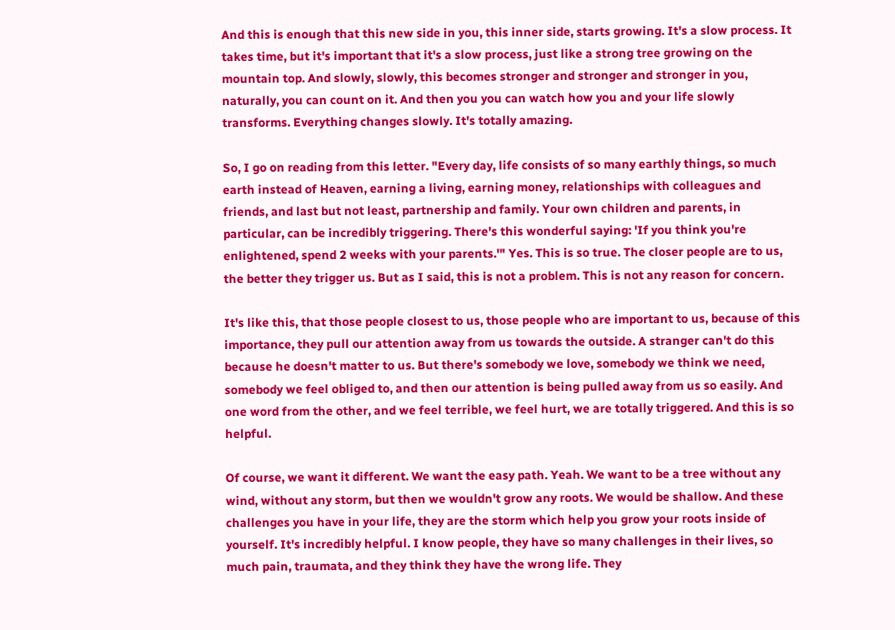And this is enough that this new side in you, this inner side, starts growing. It's a slow process. It takes time, but it's important that it's a slow process, just like a strong tree growing on the mountain top. And slowly, slowly, this becomes stronger and stronger and stronger in you, naturally, you can count on it. And then you you can watch how you and your life slowly transforms. Everything changes slowly. It's totally amazing.

So, I go on reading from this letter. "Every day, life consists of so many earthly things, so much earth instead of Heaven, earning a living, earning money, relationships with colleagues and friends, and last but not least, partnership and family. Your own children and parents, in particular, can be incredibly triggering. There's this wonderful saying: 'If you think you're enlightened, spend 2 weeks with your parents.'" Yes. This is so true. The closer people are to us, the better they trigger us. But as I said, this is not a problem. This is not any reason for concern.

It's like this, that those people closest to us, those people who are important to us, because of this importance, they pull our attention away from us towards the outside. A stranger can't do this because he doesn't matter to us. But there's somebody we love, somebody we think we need, somebody we feel obliged to, and then our attention is being pulled away from us so easily. And one word from the other, and we feel terrible, we feel hurt, we are totally triggered. And this is so helpful.

Of course, we want it different. We want the easy path. Yeah. We want to be a tree without any wind, without any storm, but then we wouldn't grow any roots. We would be shallow. And these challenges you have in your life, they are the storm which help you grow your roots inside of yourself. It's incredibly helpful. I know people, they have so many challenges in their lives, so much pain, traumata, and they think they have the wrong life. They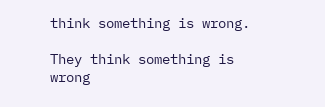think something is wrong.

They think something is wrong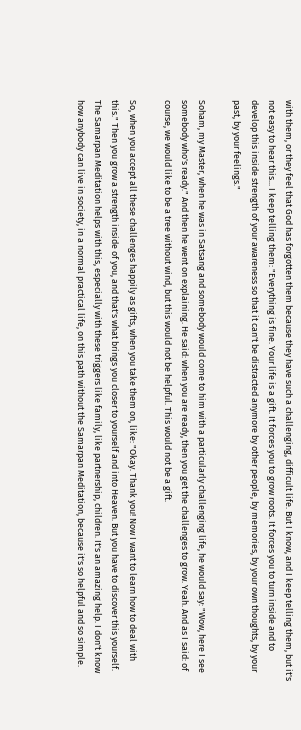with them, or they feel that God has forgotten them because they have such a challenging, difficult life. But I know, and I keep telling them, but it's not easy to hear this... I keep telling them: "Everything is fine. Your life is a gift. It forces you to grow roots. It forces you to turn inside and to develop this inside strength of your awareness so that it can't be distracted anymore by other people, by memories, by your own thoughts, by your past, by your feelings."

Soham, my Master, when he was in Satsang and somebody would come to him with a particularly challenging life, he would say: "Wow, here I see somebody who's ready." And then he went on explaining. He said: when you are ready, then you get the challenges to grow. Yeah. And as I said: of course, we would like to be a tree without wind, but this would not be helpful. This would not be a gift.

So, when you accept all these challenges happily as gifts, when you take them on, like: "Okay. Thank you! Now I want to learn how to deal with this." Then you grow a strength inside of you, and that's what brings you closer to yourself and into Heaven. But you have to discover this yourself. The Samarpan Meditation helps with this, especially with these triggers like family, like partnership, children. It's an amazing help. I don't know how anybody can live in society, in a normal practical life, on this path without the Samarpan Meditation, because it's so helpful and so simple.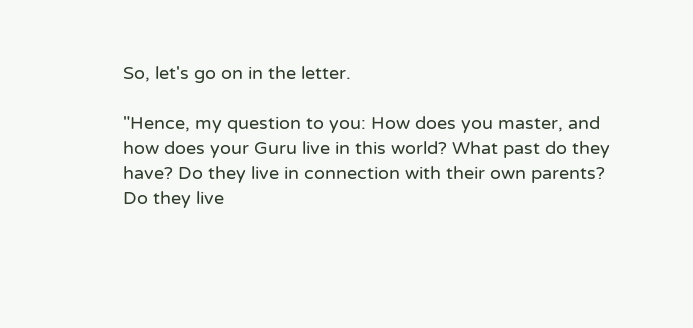So, let's go on in the letter.

"Hence, my question to you: How does you master, and how does your Guru live in this world? What past do they have? Do they live in connection with their own parents? Do they live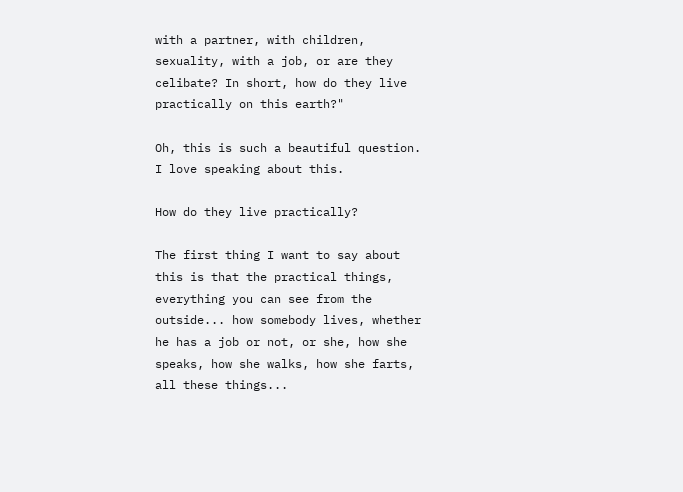with a partner, with children, sexuality, with a job, or are they celibate? In short, how do they live practically on this earth?"

Oh, this is such a beautiful question. I love speaking about this.

How do they live practically?

The first thing I want to say about this is that the practical things, everything you can see from the outside... how somebody lives, whether he has a job or not, or she, how she speaks, how she walks, how she farts, all these things...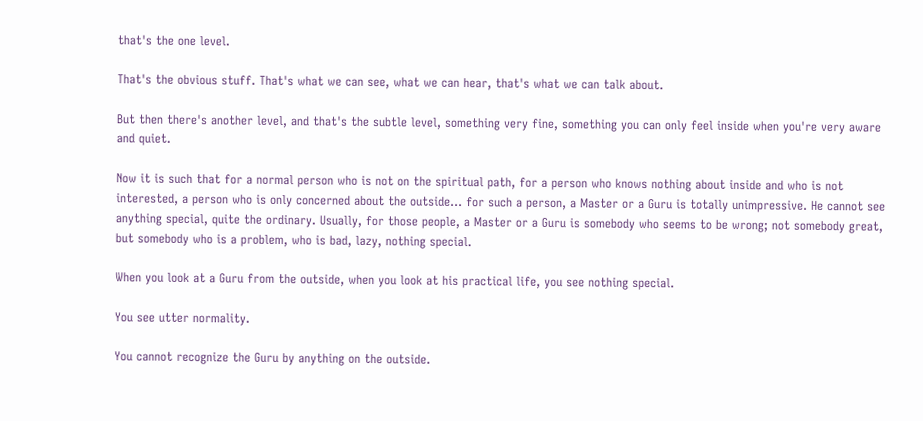that's the one level.

That's the obvious stuff. That's what we can see, what we can hear, that's what we can talk about.

But then there's another level, and that's the subtle level, something very fine, something you can only feel inside when you're very aware and quiet.

Now it is such that for a normal person who is not on the spiritual path, for a person who knows nothing about inside and who is not interested, a person who is only concerned about the outside... for such a person, a Master or a Guru is totally unimpressive. He cannot see anything special, quite the ordinary. Usually, for those people, a Master or a Guru is somebody who seems to be wrong; not somebody great, but somebody who is a problem, who is bad, lazy, nothing special.

When you look at a Guru from the outside, when you look at his practical life, you see nothing special.

You see utter normality.

You cannot recognize the Guru by anything on the outside.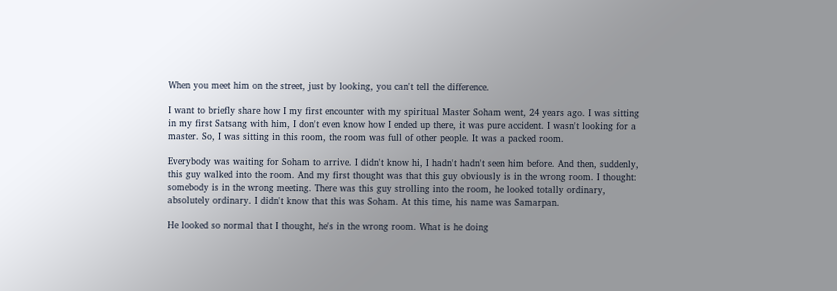When you meet him on the street, just by looking, you can't tell the difference.

I want to briefly share how I my first encounter with my spiritual Master Soham went, 24 years ago. I was sitting in my first Satsang with him, I don't even know how I ended up there, it was pure accident. I wasn't looking for a master. So, I was sitting in this room, the room was full of other people. It was a packed room.

Everybody was waiting for Soham to arrive. I didn't know hi, I hadn't hadn't seen him before. And then, suddenly, this guy walked into the room. And my first thought was that this guy obviously is in the wrong room. I thought: somebody is in the wrong meeting. There was this guy strolling into the room, he looked totally ordinary, absolutely ordinary. I didn't know that this was Soham. At this time, his name was Samarpan.

He looked so normal that I thought, he's in the wrong room. What is he doing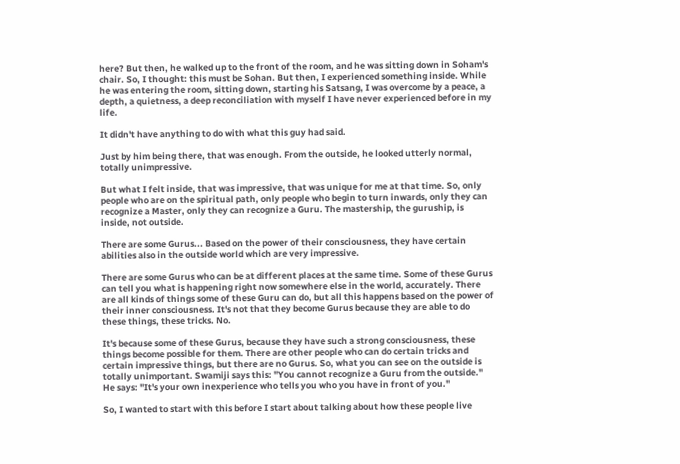here? But then, he walked up to the front of the room, and he was sitting down in Soham's chair. So, I thought: this must be Sohan. But then, I experienced something inside. While he was entering the room, sitting down, starting his Satsang, I was overcome by a peace, a depth, a quietness, a deep reconciliation with myself I have never experienced before in my life.

It didn't have anything to do with what this guy had said.

Just by him being there, that was enough. From the outside, he looked utterly normal, totally unimpressive.

But what I felt inside, that was impressive, that was unique for me at that time. So, only people who are on the spiritual path, only people who begin to turn inwards, only they can recognize a Master, only they can recognize a Guru. The mastership, the guruship, is inside, not outside.

There are some Gurus... Based on the power of their consciousness, they have certain abilities also in the outside world which are very impressive.

There are some Gurus who can be at different places at the same time. Some of these Gurus can tell you what is happening right now somewhere else in the world, accurately. There are all kinds of things some of these Guru can do, but all this happens based on the power of their inner consciousness. It's not that they become Gurus because they are able to do these things, these tricks. No.

It's because some of these Gurus, because they have such a strong consciousness, these things become possible for them. There are other people who can do certain tricks and certain impressive things, but there are no Gurus. So, what you can see on the outside is totally unimportant. Swamiji says this: "You cannot recognize a Guru from the outside." He says: "It's your own inexperience who tells you who you have in front of you."

So, I wanted to start with this before I start about talking about how these people live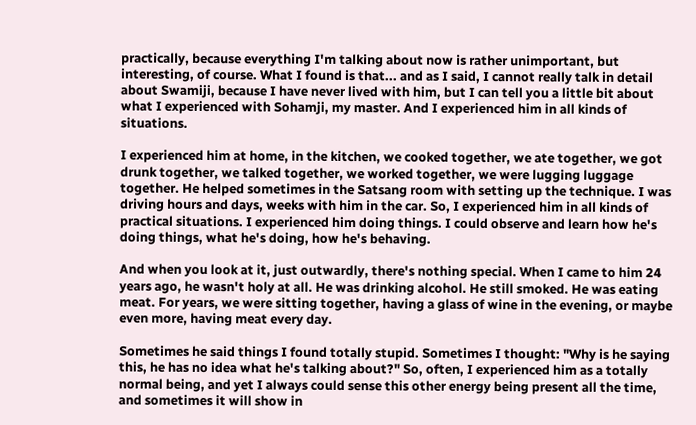practically, because everything I'm talking about now is rather unimportant, but interesting, of course. What I found is that... and as I said, I cannot really talk in detail about Swamiji, because I have never lived with him, but I can tell you a little bit about what I experienced with Sohamji, my master. And I experienced him in all kinds of situations.

I experienced him at home, in the kitchen, we cooked together, we ate together, we got drunk together, we talked together, we worked together, we were lugging luggage together. He helped sometimes in the Satsang room with setting up the technique. I was driving hours and days, weeks with him in the car. So, I experienced him in all kinds of practical situations. I experienced him doing things. I could observe and learn how he's doing things, what he's doing, how he's behaving.

And when you look at it, just outwardly, there's nothing special. When I came to him 24 years ago, he wasn't holy at all. He was drinking alcohol. He still smoked. He was eating meat. For years, we were sitting together, having a glass of wine in the evening, or maybe even more, having meat every day.

Sometimes he said things I found totally stupid. Sometimes I thought: "Why is he saying this, he has no idea what he's talking about?" So, often, I experienced him as a totally normal being, and yet I always could sense this other energy being present all the time, and sometimes it will show in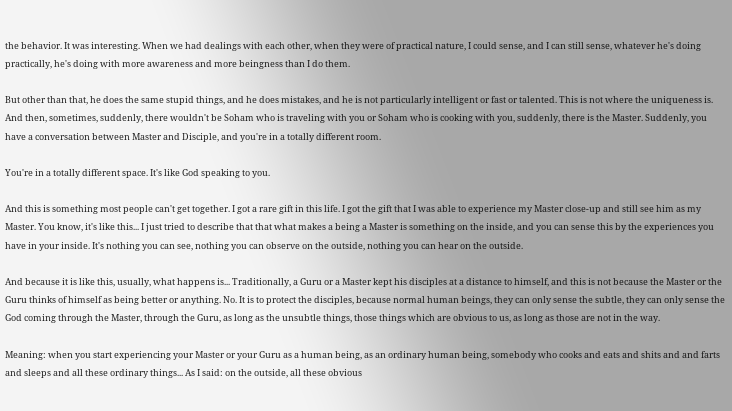the behavior. It was interesting. When we had dealings with each other, when they were of practical nature, I could sense, and I can still sense, whatever he's doing practically, he's doing with more awareness and more beingness than I do them.

But other than that, he does the same stupid things, and he does mistakes, and he is not particularly intelligent or fast or talented. This is not where the uniqueness is. And then, sometimes, suddenly, there wouldn't be Soham who is traveling with you or Soham who is cooking with you, suddenly, there is the Master. Suddenly, you have a conversation between Master and Disciple, and you're in a totally different room.

You're in a totally different space. It's like God speaking to you.

And this is something most people can't get together. I got a rare gift in this life. I got the gift that I was able to experience my Master close-up and still see him as my Master. You know, it's like this... I just tried to describe that that what makes a being a Master is something on the inside, and you can sense this by the experiences you have in your inside. It's nothing you can see, nothing you can observe on the outside, nothing you can hear on the outside.

And because it is like this, usually, what happens is... Traditionally, a Guru or a Master kept his disciples at a distance to himself, and this is not because the Master or the Guru thinks of himself as being better or anything. No. It is to protect the disciples, because normal human beings, they can only sense the subtle, they can only sense the God coming through the Master, through the Guru, as long as the unsubtle things, those things which are obvious to us, as long as those are not in the way.

Meaning: when you start experiencing your Master or your Guru as a human being, as an ordinary human being, somebody who cooks and eats and shits and and farts and sleeps and all these ordinary things... As I said: on the outside, all these obvious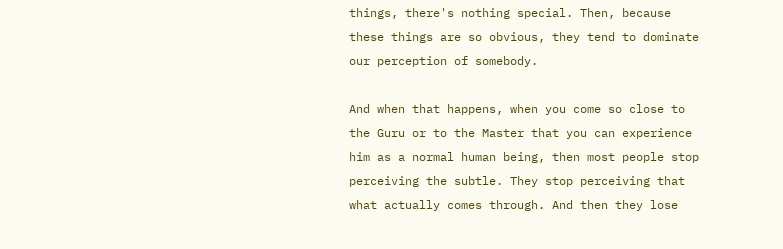things, there's nothing special. Then, because these things are so obvious, they tend to dominate our perception of somebody.

And when that happens, when you come so close to the Guru or to the Master that you can experience him as a normal human being, then most people stop perceiving the subtle. They stop perceiving that what actually comes through. And then they lose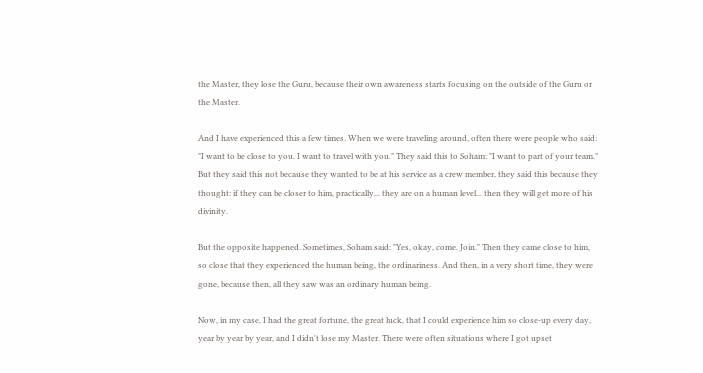the Master, they lose the Guru, because their own awareness starts focusing on the outside of the Guru or the Master.

And I have experienced this a few times. When we were traveling around, often there were people who said: "I want to be close to you. I want to travel with you." They said this to Soham: "I want to part of your team." But they said this not because they wanted to be at his service as a crew member, they said this because they thought: if they can be closer to him, practically... they are on a human level... then they will get more of his divinity.

But the opposite happened. Sometimes, Soham said: "Yes, okay, come. Join." Then they came close to him, so close that they experienced the human being, the ordinariness. And then, in a very short time, they were gone, because then, all they saw was an ordinary human being.

Now, in my case, I had the great fortune, the great luck, that I could experience him so close-up every day, year by year by year, and I didn't lose my Master. There were often situations where I got upset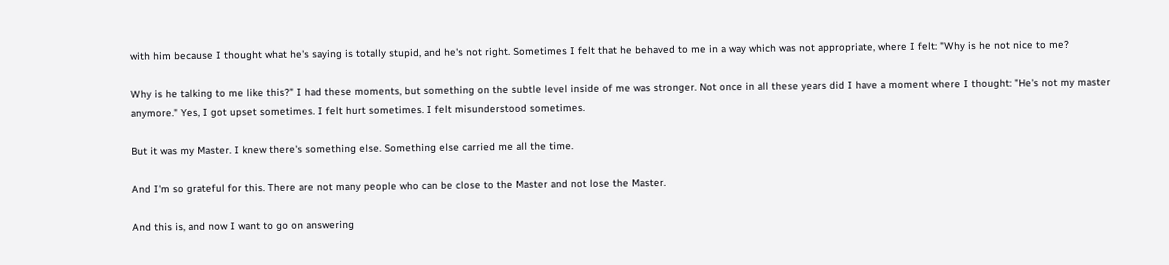with him because I thought what he's saying is totally stupid, and he's not right. Sometimes I felt that he behaved to me in a way which was not appropriate, where I felt: "Why is he not nice to me?

Why is he talking to me like this?" I had these moments, but something on the subtle level inside of me was stronger. Not once in all these years did I have a moment where I thought: "He's not my master anymore." Yes, I got upset sometimes. I felt hurt sometimes. I felt misunderstood sometimes.

But it was my Master. I knew there's something else. Something else carried me all the time.

And I'm so grateful for this. There are not many people who can be close to the Master and not lose the Master.

And this is, and now I want to go on answering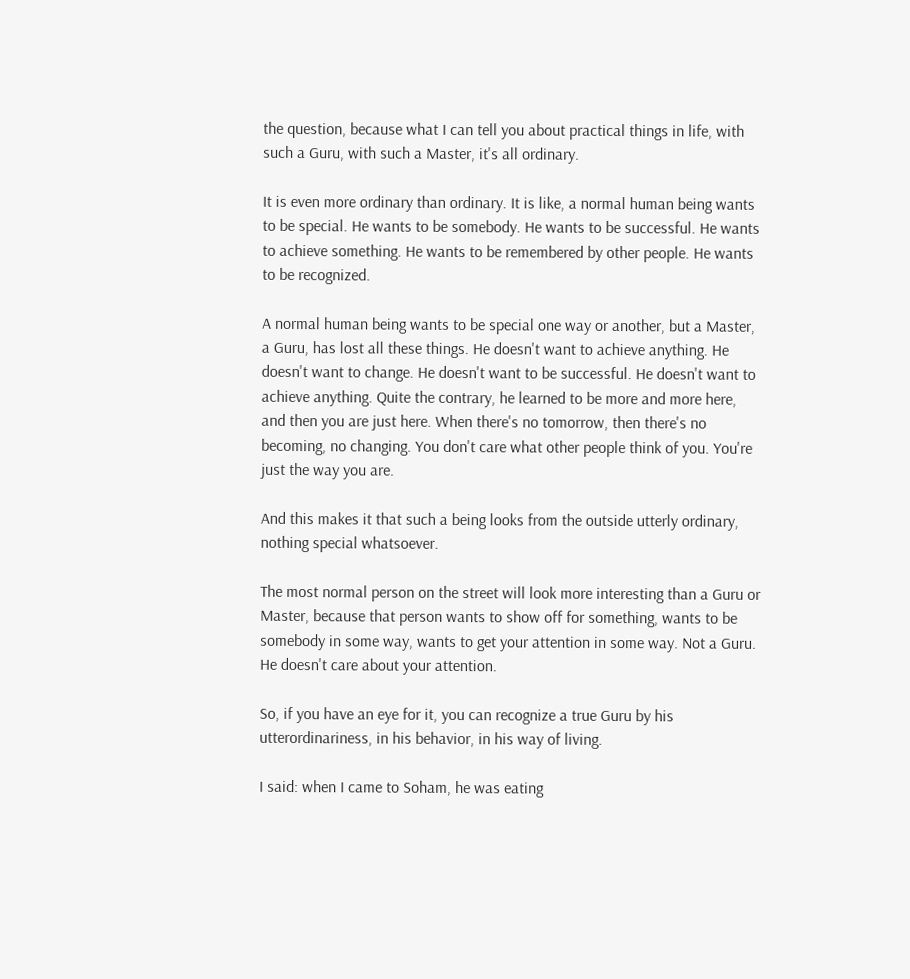the question, because what I can tell you about practical things in life, with such a Guru, with such a Master, it's all ordinary.

It is even more ordinary than ordinary. It is like, a normal human being wants to be special. He wants to be somebody. He wants to be successful. He wants to achieve something. He wants to be remembered by other people. He wants to be recognized.

A normal human being wants to be special one way or another, but a Master, a Guru, has lost all these things. He doesn't want to achieve anything. He doesn't want to change. He doesn't want to be successful. He doesn't want to achieve anything. Quite the contrary, he learned to be more and more here, and then you are just here. When there's no tomorrow, then there's no becoming, no changing. You don't care what other people think of you. You're just the way you are.

And this makes it that such a being looks from the outside utterly ordinary, nothing special whatsoever.

The most normal person on the street will look more interesting than a Guru or Master, because that person wants to show off for something, wants to be somebody in some way, wants to get your attention in some way. Not a Guru. He doesn't care about your attention.

So, if you have an eye for it, you can recognize a true Guru by his utterordinariness, in his behavior, in his way of living.

I said: when I came to Soham, he was eating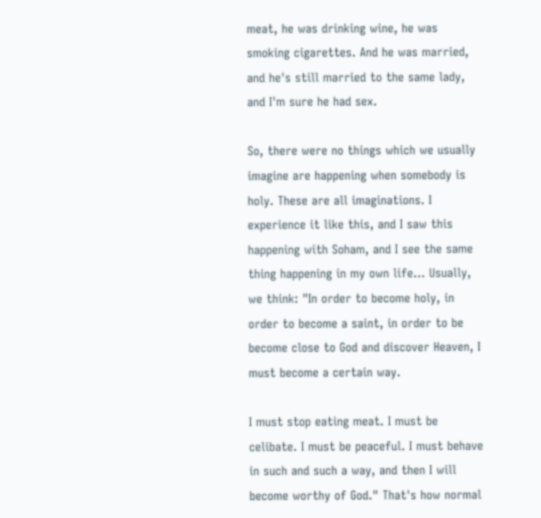meat, he was drinking wine, he was smoking cigarettes. And he was married, and he's still married to the same lady, and I'm sure he had sex.

So, there were no things which we usually imagine are happening when somebody is holy. These are all imaginations. I experience it like this, and I saw this happening with Soham, and I see the same thing happening in my own life... Usually, we think: "In order to become holy, in order to become a saint, in order to be become close to God and discover Heaven, I must become a certain way.

I must stop eating meat. I must be celibate. I must be peaceful. I must behave in such and such a way, and then I will become worthy of God." That's how normal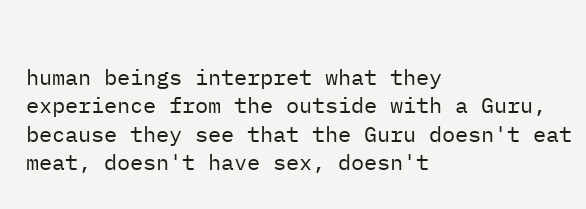human beings interpret what they experience from the outside with a Guru, because they see that the Guru doesn't eat meat, doesn't have sex, doesn't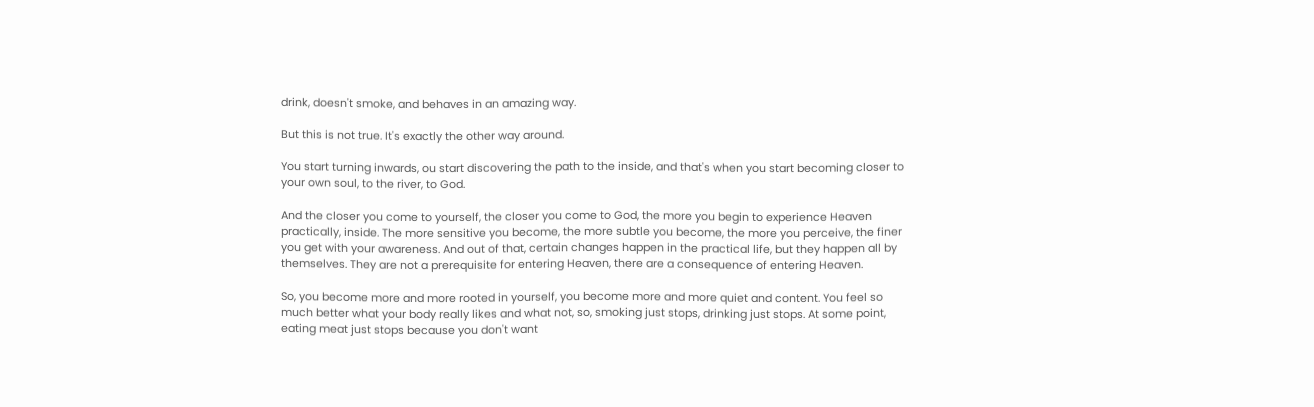drink, doesn't smoke, and behaves in an amazing way.

But this is not true. It's exactly the other way around.

You start turning inwards, ou start discovering the path to the inside, and that's when you start becoming closer to your own soul, to the river, to God.

And the closer you come to yourself, the closer you come to God, the more you begin to experience Heaven practically, inside. The more sensitive you become, the more subtle you become, the more you perceive, the finer you get with your awareness. And out of that, certain changes happen in the practical life, but they happen all by themselves. They are not a prerequisite for entering Heaven, there are a consequence of entering Heaven.

So, you become more and more rooted in yourself, you become more and more quiet and content. You feel so much better what your body really likes and what not, so, smoking just stops, drinking just stops. At some point, eating meat just stops because you don't want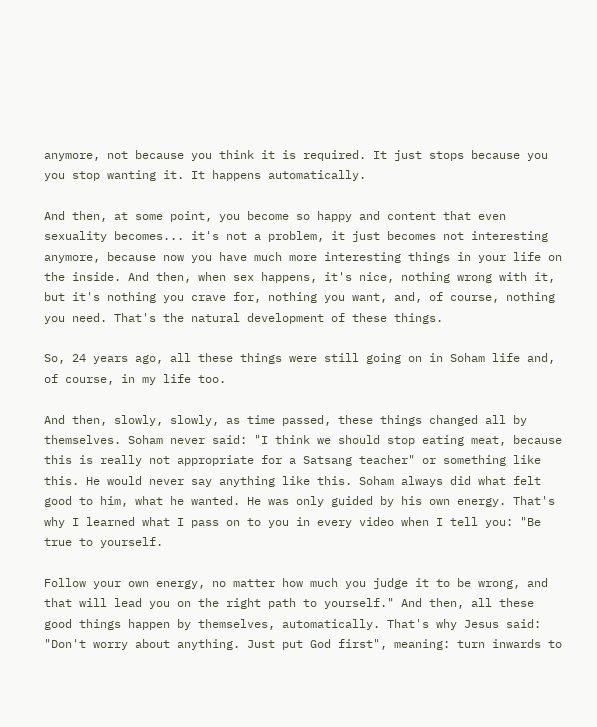anymore, not because you think it is required. It just stops because you you stop wanting it. It happens automatically.

And then, at some point, you become so happy and content that even sexuality becomes... it's not a problem, it just becomes not interesting anymore, because now you have much more interesting things in your life on the inside. And then, when sex happens, it's nice, nothing wrong with it, but it's nothing you crave for, nothing you want, and, of course, nothing you need. That's the natural development of these things.

So, 24 years ago, all these things were still going on in Soham life and, of course, in my life too.

And then, slowly, slowly, as time passed, these things changed all by themselves. Soham never said: "I think we should stop eating meat, because this is really not appropriate for a Satsang teacher" or something like this. He would never say anything like this. Soham always did what felt good to him, what he wanted. He was only guided by his own energy. That's why I learned what I pass on to you in every video when I tell you: "Be true to yourself.

Follow your own energy, no matter how much you judge it to be wrong, and that will lead you on the right path to yourself." And then, all these good things happen by themselves, automatically. That's why Jesus said: "Don't worry about anything. Just put God first", meaning: turn inwards to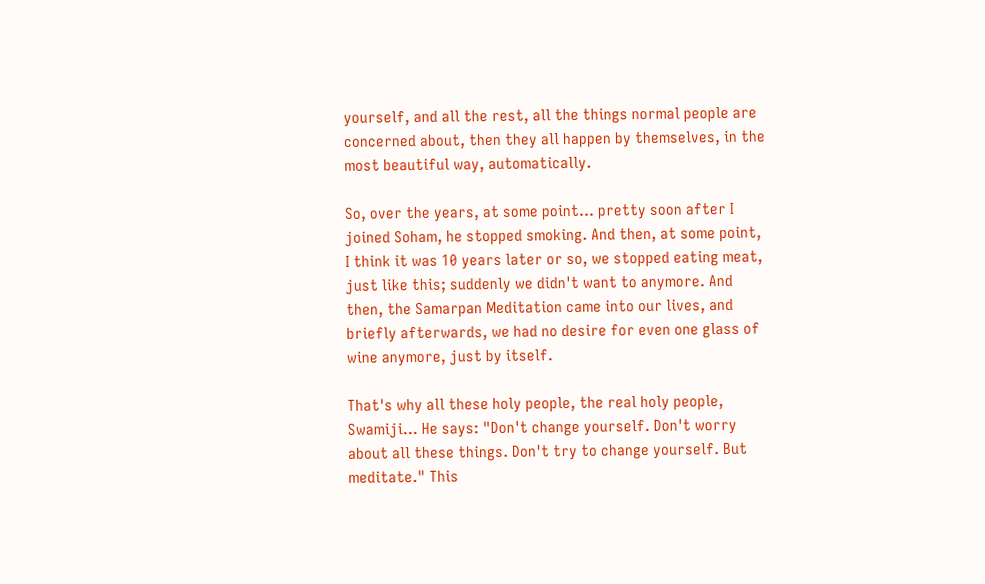yourself, and all the rest, all the things normal people are concerned about, then they all happen by themselves, in the most beautiful way, automatically.

So, over the years, at some point... pretty soon after I joined Soham, he stopped smoking. And then, at some point, I think it was 10 years later or so, we stopped eating meat, just like this; suddenly we didn't want to anymore. And then, the Samarpan Meditation came into our lives, and briefly afterwards, we had no desire for even one glass of wine anymore, just by itself.

That's why all these holy people, the real holy people, Swamiji... He says: "Don't change yourself. Don't worry about all these things. Don't try to change yourself. But meditate." This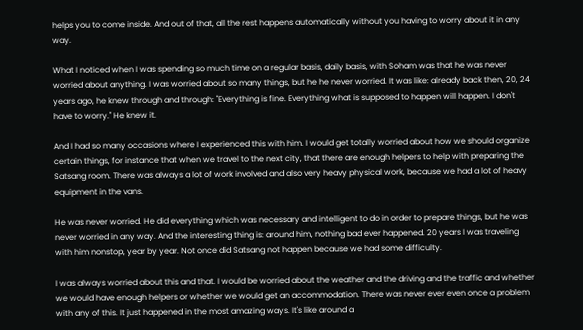helps you to come inside. And out of that, all the rest happens automatically without you having to worry about it in any way.

What I noticed when I was spending so much time on a regular basis, daily basis, with Soham was that he was never worried about anything. I was worried about so many things, but he he never worried. It was like: already back then, 20, 24 years ago, he knew through and through: "Everything is fine. Everything what is supposed to happen will happen. I don't have to worry." He knew it.

And I had so many occasions where I experienced this with him. I would get totally worried about how we should organize certain things, for instance that when we travel to the next city, that there are enough helpers to help with preparing the Satsang room. There was always a lot of work involved and also very heavy physical work, because we had a lot of heavy equipment in the vans.

He was never worried. He did everything which was necessary and intelligent to do in order to prepare things, but he was never worried in any way. And the interesting thing is: around him, nothing bad ever happened. 20 years I was traveling with him nonstop, year by year. Not once did Satsang not happen because we had some difficulty.

I was always worried about this and that. I would be worried about the weather and the driving and the traffic and whether we would have enough helpers or whether we would get an accommodation. There was never ever even once a problem with any of this. It just happened in the most amazing ways. It's like around a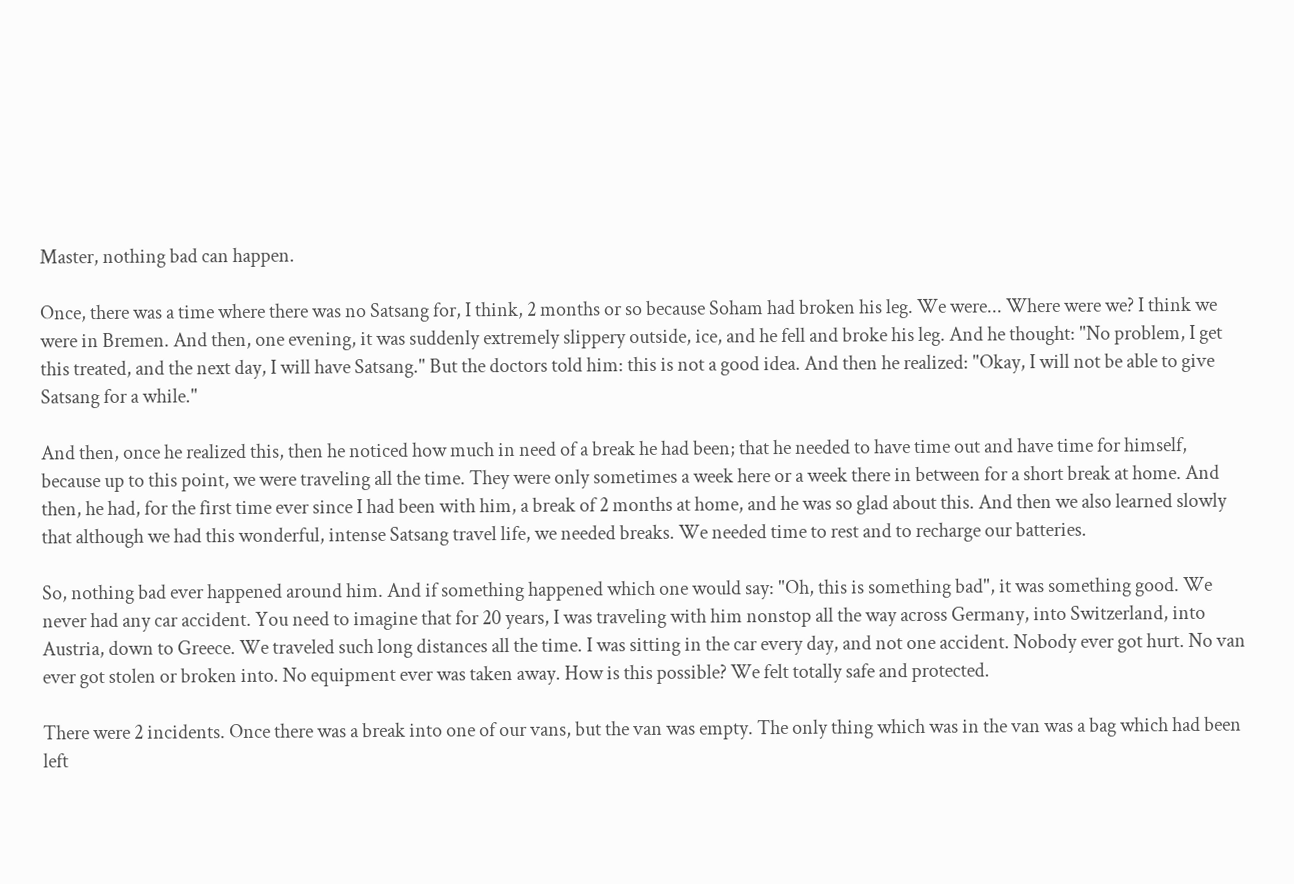Master, nothing bad can happen.

Once, there was a time where there was no Satsang for, I think, 2 months or so because Soham had broken his leg. We were... Where were we? I think we were in Bremen. And then, one evening, it was suddenly extremely slippery outside, ice, and he fell and broke his leg. And he thought: "No problem, I get this treated, and the next day, I will have Satsang." But the doctors told him: this is not a good idea. And then he realized: "Okay, I will not be able to give Satsang for a while."

And then, once he realized this, then he noticed how much in need of a break he had been; that he needed to have time out and have time for himself, because up to this point, we were traveling all the time. They were only sometimes a week here or a week there in between for a short break at home. And then, he had, for the first time ever since I had been with him, a break of 2 months at home, and he was so glad about this. And then we also learned slowly that although we had this wonderful, intense Satsang travel life, we needed breaks. We needed time to rest and to recharge our batteries.

So, nothing bad ever happened around him. And if something happened which one would say: "Oh, this is something bad", it was something good. We never had any car accident. You need to imagine that for 20 years, I was traveling with him nonstop all the way across Germany, into Switzerland, into Austria, down to Greece. We traveled such long distances all the time. I was sitting in the car every day, and not one accident. Nobody ever got hurt. No van ever got stolen or broken into. No equipment ever was taken away. How is this possible? We felt totally safe and protected.

There were 2 incidents. Once there was a break into one of our vans, but the van was empty. The only thing which was in the van was a bag which had been left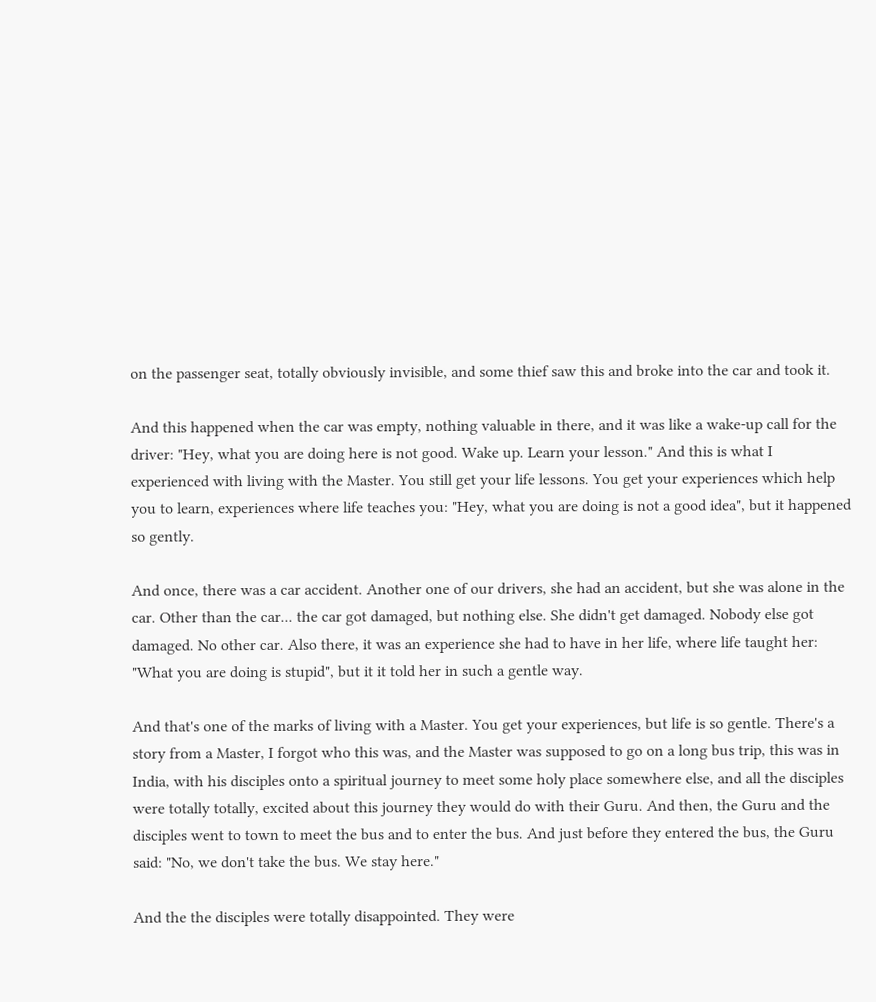on the passenger seat, totally obviously invisible, and some thief saw this and broke into the car and took it.

And this happened when the car was empty, nothing valuable in there, and it was like a wake-up call for the driver: "Hey, what you are doing here is not good. Wake up. Learn your lesson." And this is what I experienced with living with the Master. You still get your life lessons. You get your experiences which help you to learn, experiences where life teaches you: "Hey, what you are doing is not a good idea", but it happened so gently.

And once, there was a car accident. Another one of our drivers, she had an accident, but she was alone in the car. Other than the car... the car got damaged, but nothing else. She didn't get damaged. Nobody else got damaged. No other car. Also there, it was an experience she had to have in her life, where life taught her: "What you are doing is stupid", but it it told her in such a gentle way.

And that's one of the marks of living with a Master. You get your experiences, but life is so gentle. There's a story from a Master, I forgot who this was, and the Master was supposed to go on a long bus trip, this was in India, with his disciples onto a spiritual journey to meet some holy place somewhere else, and all the disciples were totally totally, excited about this journey they would do with their Guru. And then, the Guru and the disciples went to town to meet the bus and to enter the bus. And just before they entered the bus, the Guru said: "No, we don't take the bus. We stay here."

And the the disciples were totally disappointed. They were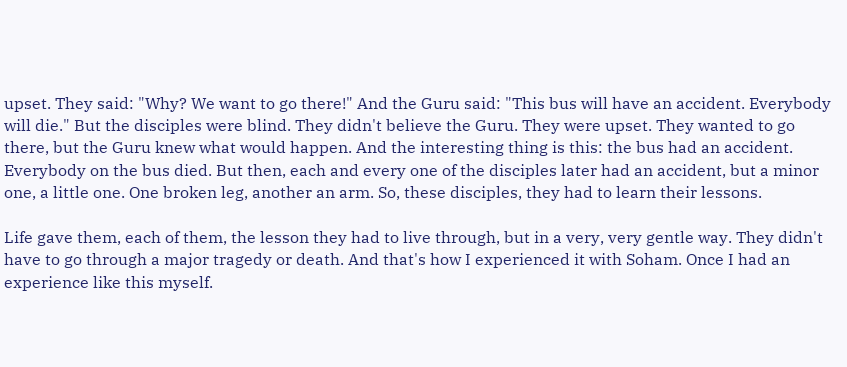upset. They said: "Why? We want to go there!" And the Guru said: "This bus will have an accident. Everybody will die." But the disciples were blind. They didn't believe the Guru. They were upset. They wanted to go there, but the Guru knew what would happen. And the interesting thing is this: the bus had an accident. Everybody on the bus died. But then, each and every one of the disciples later had an accident, but a minor one, a little one. One broken leg, another an arm. So, these disciples, they had to learn their lessons.

Life gave them, each of them, the lesson they had to live through, but in a very, very gentle way. They didn't have to go through a major tragedy or death. And that's how I experienced it with Soham. Once I had an experience like this myself.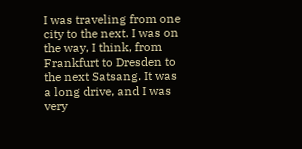I was traveling from one city to the next. I was on the way, I think, from Frankfurt to Dresden to the next Satsang. It was a long drive, and I was very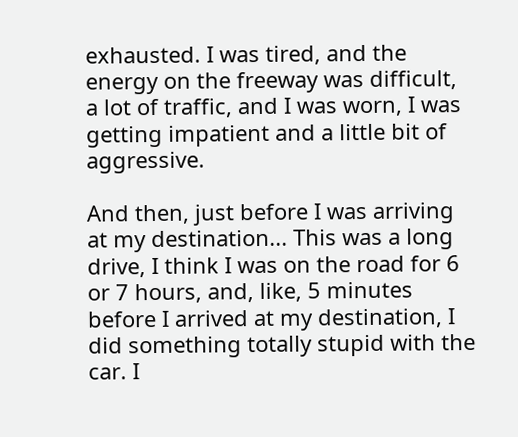exhausted. I was tired, and the energy on the freeway was difficult, a lot of traffic, and I was worn, I was getting impatient and a little bit of aggressive.

And then, just before I was arriving at my destination... This was a long drive, I think I was on the road for 6 or 7 hours, and, like, 5 minutes before I arrived at my destination, I did something totally stupid with the car. I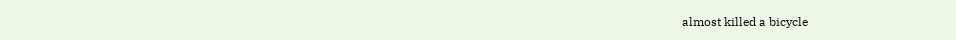almost killed a bicycle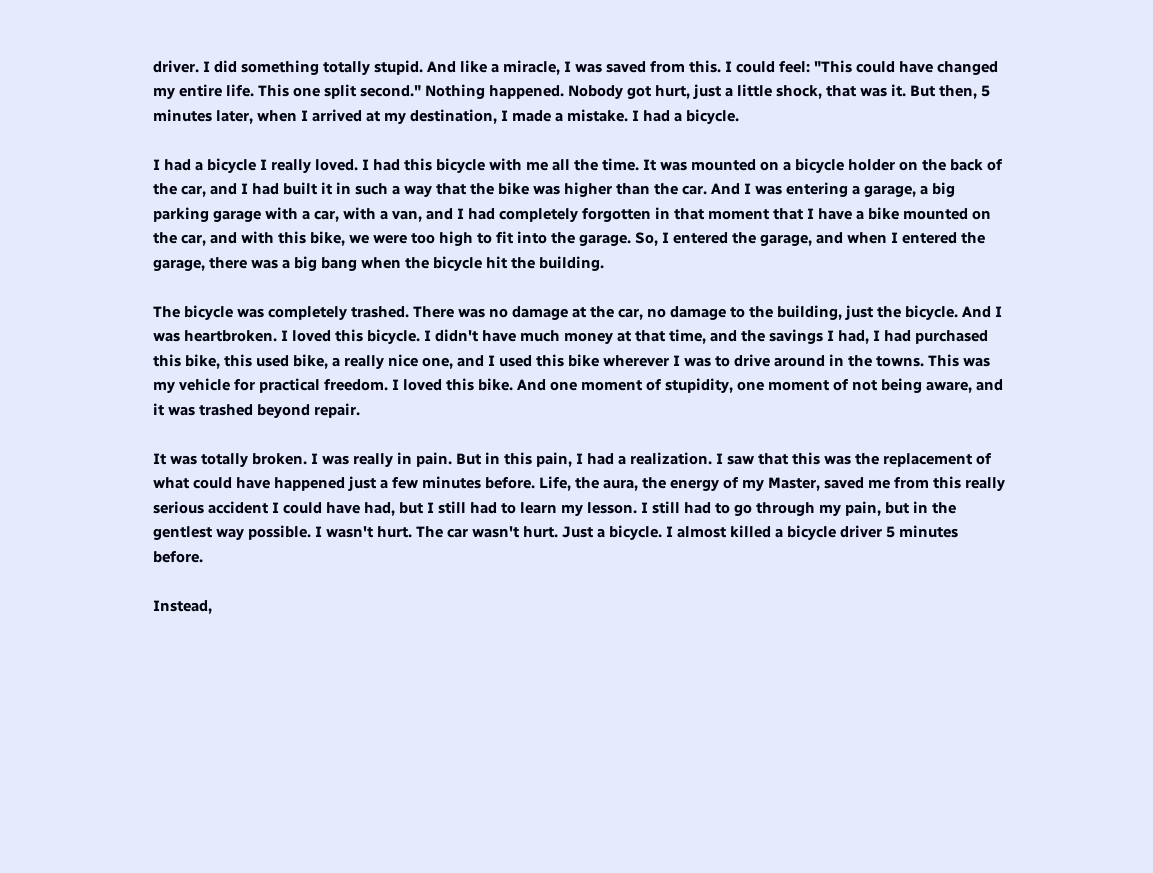driver. I did something totally stupid. And like a miracle, I was saved from this. I could feel: "This could have changed my entire life. This one split second." Nothing happened. Nobody got hurt, just a little shock, that was it. But then, 5 minutes later, when I arrived at my destination, I made a mistake. I had a bicycle.

I had a bicycle I really loved. I had this bicycle with me all the time. It was mounted on a bicycle holder on the back of the car, and I had built it in such a way that the bike was higher than the car. And I was entering a garage, a big parking garage with a car, with a van, and I had completely forgotten in that moment that I have a bike mounted on the car, and with this bike, we were too high to fit into the garage. So, I entered the garage, and when I entered the garage, there was a big bang when the bicycle hit the building.

The bicycle was completely trashed. There was no damage at the car, no damage to the building, just the bicycle. And I was heartbroken. I loved this bicycle. I didn't have much money at that time, and the savings I had, I had purchased this bike, this used bike, a really nice one, and I used this bike wherever I was to drive around in the towns. This was my vehicle for practical freedom. I loved this bike. And one moment of stupidity, one moment of not being aware, and it was trashed beyond repair.

It was totally broken. I was really in pain. But in this pain, I had a realization. I saw that this was the replacement of what could have happened just a few minutes before. Life, the aura, the energy of my Master, saved me from this really serious accident I could have had, but I still had to learn my lesson. I still had to go through my pain, but in the gentlest way possible. I wasn't hurt. The car wasn't hurt. Just a bicycle. I almost killed a bicycle driver 5 minutes before.

Instead,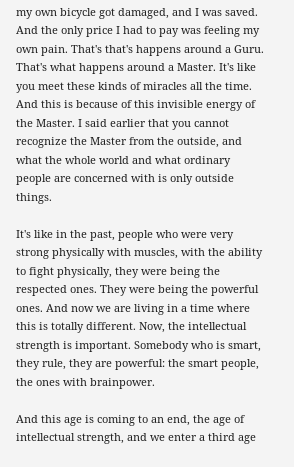my own bicycle got damaged, and I was saved. And the only price I had to pay was feeling my own pain. That's that's happens around a Guru. That's what happens around a Master. It's like you meet these kinds of miracles all the time. And this is because of this invisible energy of the Master. I said earlier that you cannot recognize the Master from the outside, and what the whole world and what ordinary people are concerned with is only outside things.

It's like in the past, people who were very strong physically with muscles, with the ability to fight physically, they were being the respected ones. They were being the powerful ones. And now we are living in a time where this is totally different. Now, the intellectual strength is important. Somebody who is smart, they rule, they are powerful: the smart people, the ones with brainpower.

And this age is coming to an end, the age of intellectual strength, and we enter a third age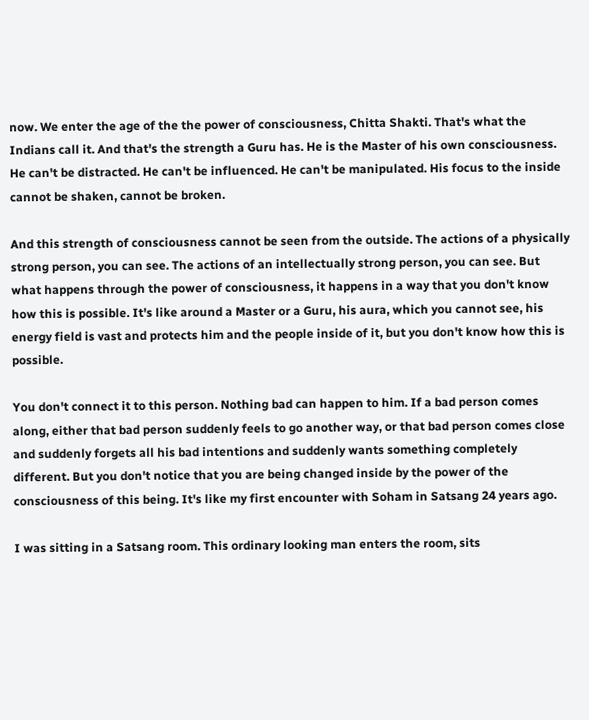now. We enter the age of the the power of consciousness, Chitta Shakti. That's what the Indians call it. And that's the strength a Guru has. He is the Master of his own consciousness. He can't be distracted. He can't be influenced. He can't be manipulated. His focus to the inside cannot be shaken, cannot be broken.

And this strength of consciousness cannot be seen from the outside. The actions of a physically strong person, you can see. The actions of an intellectually strong person, you can see. But what happens through the power of consciousness, it happens in a way that you don't know how this is possible. It's like around a Master or a Guru, his aura, which you cannot see, his energy field is vast and protects him and the people inside of it, but you don't know how this is possible.

You don't connect it to this person. Nothing bad can happen to him. If a bad person comes along, either that bad person suddenly feels to go another way, or that bad person comes close and suddenly forgets all his bad intentions and suddenly wants something completely different. But you don't notice that you are being changed inside by the power of the consciousness of this being. It's like my first encounter with Soham in Satsang 24 years ago.

I was sitting in a Satsang room. This ordinary looking man enters the room, sits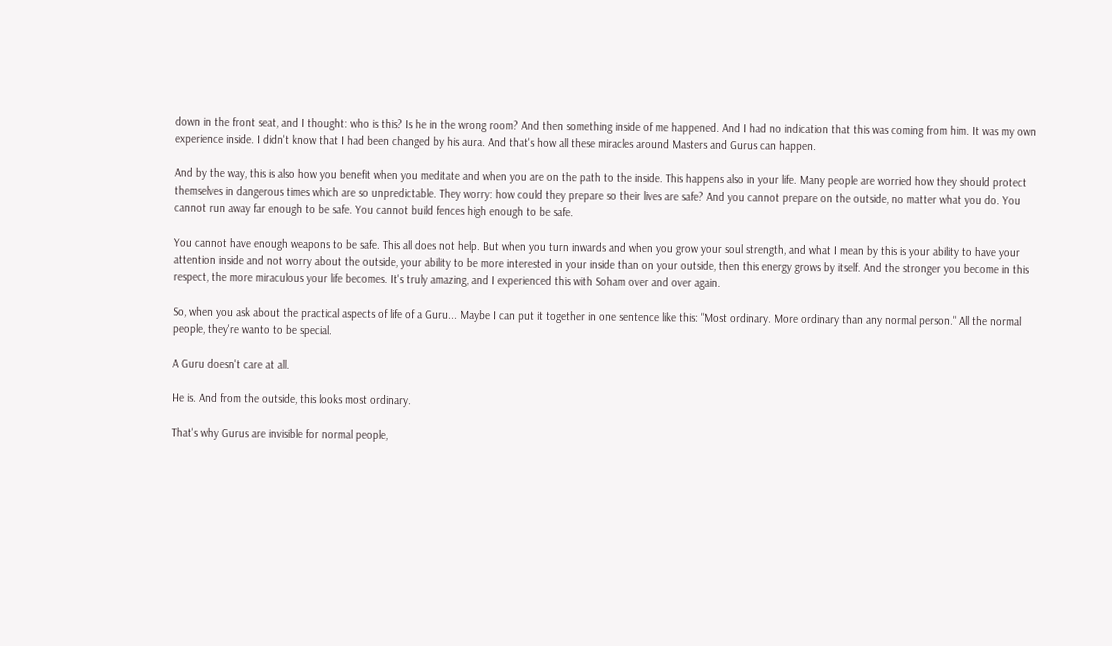down in the front seat, and I thought: who is this? Is he in the wrong room? And then something inside of me happened. And I had no indication that this was coming from him. It was my own experience inside. I didn't know that I had been changed by his aura. And that's how all these miracles around Masters and Gurus can happen.

And by the way, this is also how you benefit when you meditate and when you are on the path to the inside. This happens also in your life. Many people are worried how they should protect themselves in dangerous times which are so unpredictable. They worry: how could they prepare so their lives are safe? And you cannot prepare on the outside, no matter what you do. You cannot run away far enough to be safe. You cannot build fences high enough to be safe.

You cannot have enough weapons to be safe. This all does not help. But when you turn inwards and when you grow your soul strength, and what I mean by this is your ability to have your attention inside and not worry about the outside, your ability to be more interested in your inside than on your outside, then this energy grows by itself. And the stronger you become in this respect, the more miraculous your life becomes. It's truly amazing, and I experienced this with Soham over and over again.

So, when you ask about the practical aspects of life of a Guru... Maybe I can put it together in one sentence like this: "Most ordinary. More ordinary than any normal person." All the normal people, they're wanto to be special.

A Guru doesn't care at all.

He is. And from the outside, this looks most ordinary.

That's why Gurus are invisible for normal people,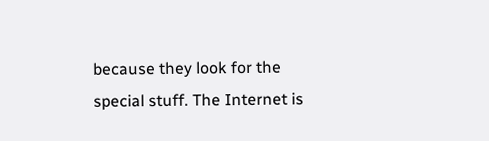because they look for the special stuff. The Internet is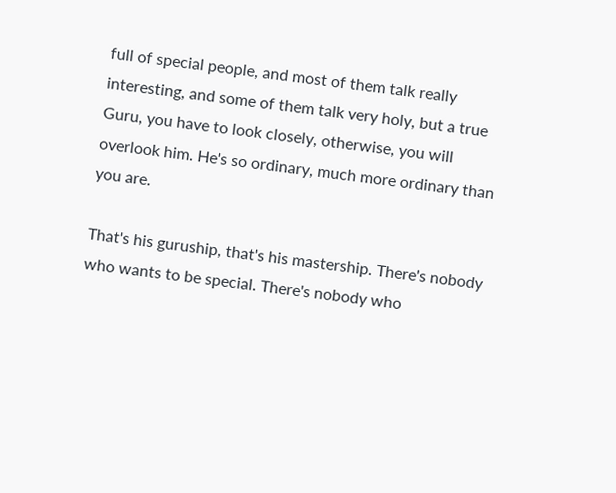full of special people, and most of them talk really interesting, and some of them talk very holy, but a true Guru, you have to look closely, otherwise, you will overlook him. He's so ordinary, much more ordinary than you are.

That's his guruship, that's his mastership. There's nobody who wants to be special. There's nobody who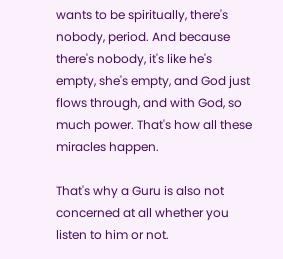wants to be spiritually, there's nobody, period. And because there's nobody, it's like he's empty, she's empty, and God just flows through, and with God, so much power. That's how all these miracles happen.

That's why a Guru is also not concerned at all whether you listen to him or not.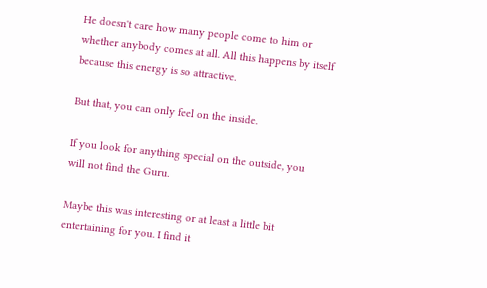He doesn't care how many people come to him or whether anybody comes at all. All this happens by itself because this energy is so attractive.

But that, you can only feel on the inside.

If you look for anything special on the outside, you will not find the Guru.

Maybe this was interesting or at least a little bit entertaining for you. I find it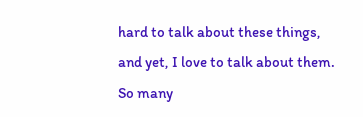hard to talk about these things, and yet, I love to talk about them. So many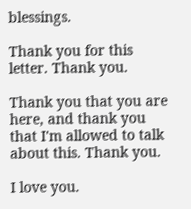blessings.

Thank you for this letter. Thank you.

Thank you that you are here, and thank you that I'm allowed to talk about this. Thank you.

I love you.